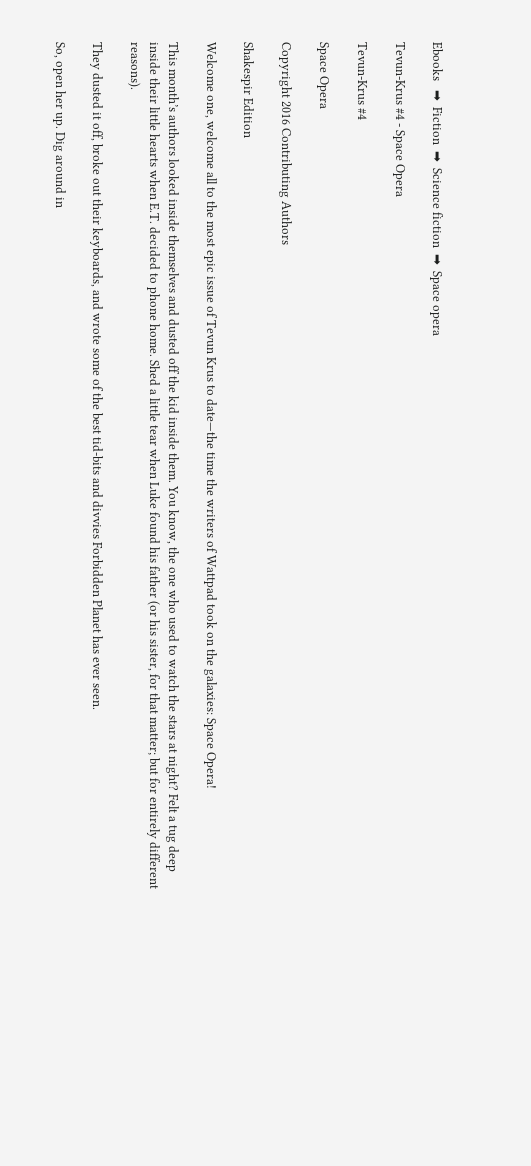Ebooks   ➡  Fiction  ➡  Science fiction  ➡  Space opera

Tevun-Krus #4 - Space Opera

Tevun-Krus #4

Space Opera

Copyright 2016 Contributing Authors

Shakespir Edition

Welcome one, welcome all to the most epic issue of Tevun Krus to date—the time the writers of Wattpad took on the galaxies: Space Opera!

This month’s authors looked inside themselves and dusted off the kid inside them. You know, the one who used to watch the stars at night? Felt a tug deep inside their little hearts when E.T. decided to phone home. Shed a little tear when Luke found his father (or his sister, for that matter; but for entirely different reasons).

They dusted it off, broke out their keyboards, and wrote some of the best tid-bits and divvies Forbidden Planet has ever seen.

So, open her up. Dig around in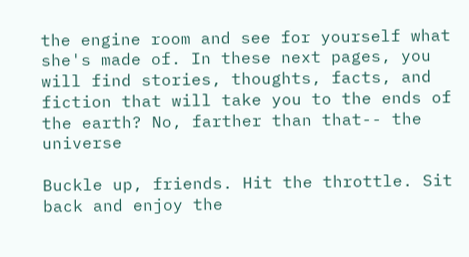the engine room and see for yourself what she's made of. In these next pages, you will find stories, thoughts, facts, and fiction that will take you to the ends of the earth? No, farther than that-- the universe

Buckle up, friends. Hit the throttle. Sit back and enjoy the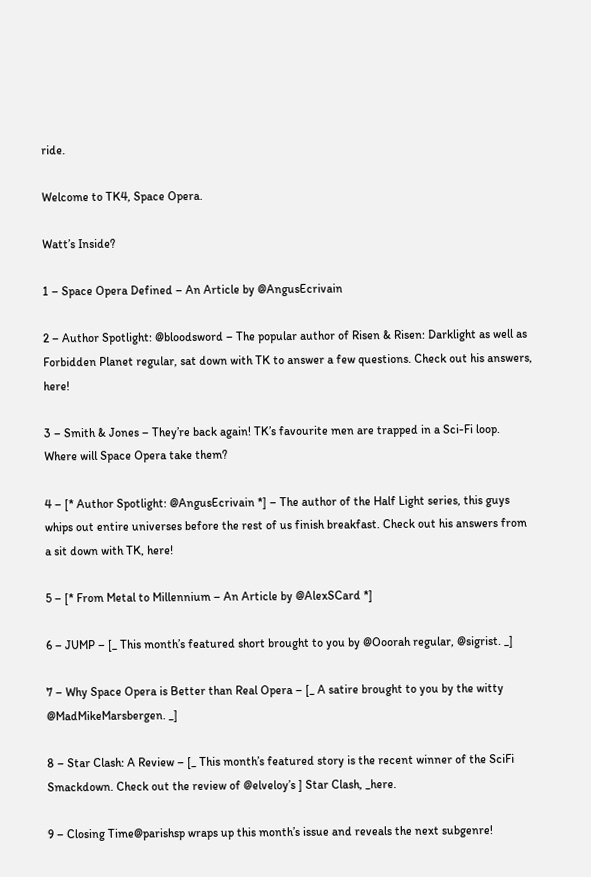ride.

Welcome to TK4, Space Opera.

Watt’s Inside?

1 – Space Opera Defined – An Article by @AngusEcrivain

2 – Author Spotlight: @bloodsword – The popular author of Risen & Risen: Darklight as well as Forbidden Planet regular, sat down with TK to answer a few questions. Check out his answers, here!

3 – Smith & Jones – They’re back again! TK’s favourite men are trapped in a Sci-Fi loop. Where will Space Opera take them?

4 – [* Author Spotlight: @AngusEcrivain *] – The author of the Half Light series, this guys whips out entire universes before the rest of us finish breakfast. Check out his answers from a sit down with TK, here!

5 – [* From Metal to Millennium – An Article by @AlexSCard *]

6 – JUMP – [_ This month’s featured short brought to you by @Ooorah regular, @sigrist. _]

7 – Why Space Opera is Better than Real Opera – [_ A satire brought to you by the witty @MadMikeMarsbergen. _]

8 – Star Clash: A Review – [_ This month’s featured story is the recent winner of the SciFi Smackdown. Check out the review of @elveloy’s ] Star Clash, _here.

9 – Closing Time@parishsp wraps up this month’s issue and reveals the next subgenre!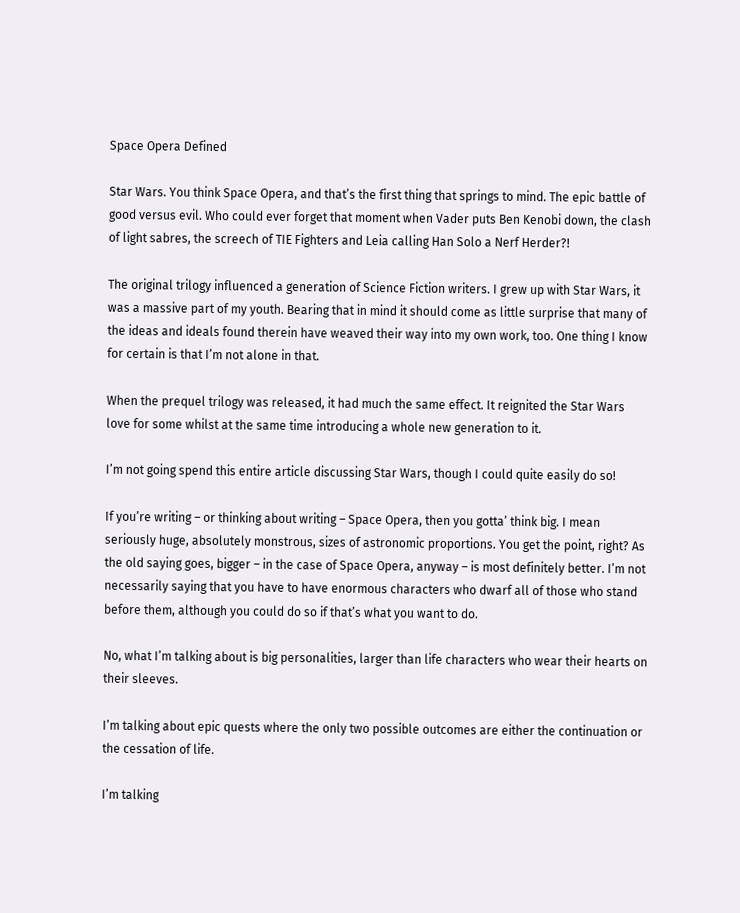Space Opera Defined

Star Wars. You think Space Opera, and that’s the first thing that springs to mind. The epic battle of good versus evil. Who could ever forget that moment when Vader puts Ben Kenobi down, the clash of light sabres, the screech of TIE Fighters and Leia calling Han Solo a Nerf Herder?!

The original trilogy influenced a generation of Science Fiction writers. I grew up with Star Wars, it was a massive part of my youth. Bearing that in mind it should come as little surprise that many of the ideas and ideals found therein have weaved their way into my own work, too. One thing I know for certain is that I’m not alone in that.

When the prequel trilogy was released, it had much the same effect. It reignited the Star Wars love for some whilst at the same time introducing a whole new generation to it.

I’m not going spend this entire article discussing Star Wars, though I could quite easily do so!

If you’re writing – or thinking about writing – Space Opera, then you gotta’ think big. I mean seriously huge, absolutely monstrous, sizes of astronomic proportions. You get the point, right? As the old saying goes, bigger – in the case of Space Opera, anyway – is most definitely better. I’m not necessarily saying that you have to have enormous characters who dwarf all of those who stand before them, although you could do so if that’s what you want to do.

No, what I’m talking about is big personalities, larger than life characters who wear their hearts on their sleeves.

I’m talking about epic quests where the only two possible outcomes are either the continuation or the cessation of life.

I’m talking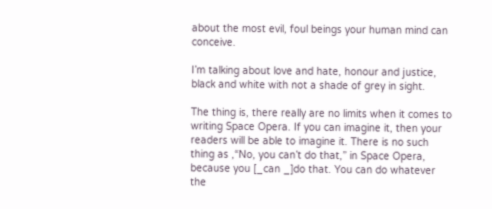about the most evil, foul beings your human mind can conceive.

I’m talking about love and hate, honour and justice, black and white with not a shade of grey in sight.

The thing is, there really are no limits when it comes to writing Space Opera. If you can imagine it, then your readers will be able to imagine it. There is no such thing as ,“No, you can’t do that,” in Space Opera, because you [_can _]do that. You can do whatever the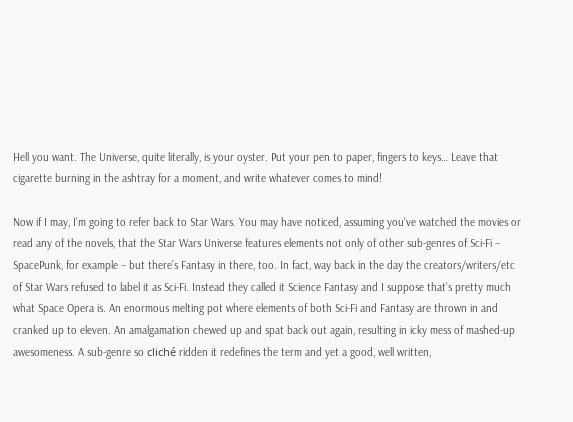Hell you want. The Universe, quite literally, is your oyster. Put your pen to paper, fingers to keys… Leave that cigarette burning in the ashtray for a moment, and write whatever comes to mind!

Now if I may, I’m going to refer back to Star Wars. You may have noticed, assuming you’ve watched the movies or read any of the novels, that the Star Wars Universe features elements not only of other sub-genres of Sci-Fi – SpacePunk, for example – but there’s Fantasy in there, too. In fact, way back in the day the creators/writers/etc of Star Wars refused to label it as Sci-Fi. Instead they called it Science Fantasy and I suppose that’s pretty much what Space Opera is. An enormous melting pot where elements of both Sci-Fi and Fantasy are thrown in and cranked up to eleven. An amalgamation chewed up and spat back out again, resulting in icky mess of mashed-up awesomeness. A sub-genre so cliché ridden it redefines the term and yet a good, well written,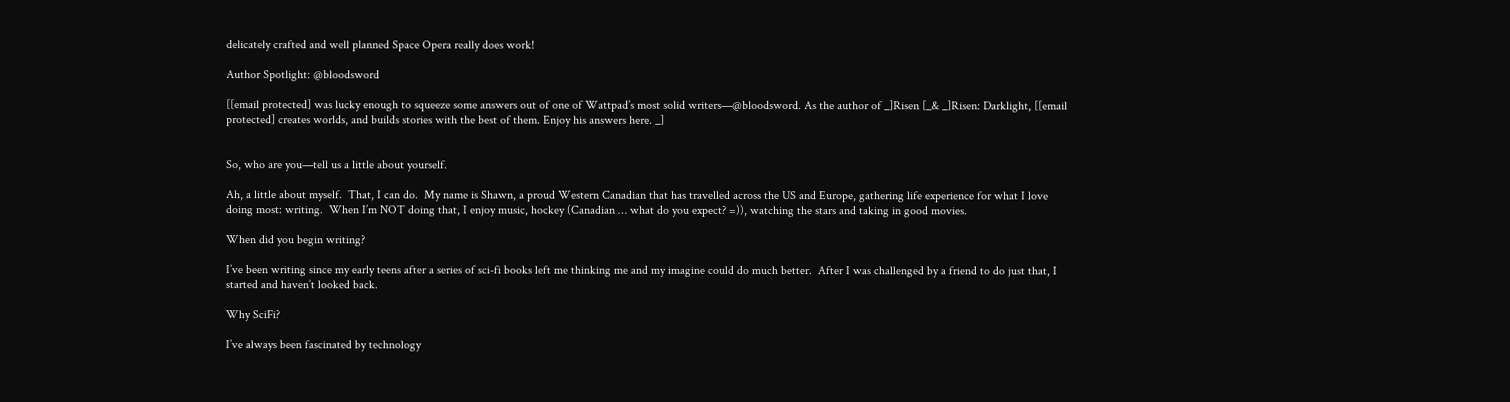delicately crafted and well planned Space Opera really does work!

Author Spotlight: @bloodsword

[[email protected] was lucky enough to squeeze some answers out of one of Wattpad’s most solid writers—@bloodsword. As the author of _]Risen [_& _]Risen: Darklight, [[email protected] creates worlds, and builds stories with the best of them. Enjoy his answers here. _]


So, who are you—tell us a little about yourself.

Ah, a little about myself.  That, I can do.  My name is Shawn, a proud Western Canadian that has travelled across the US and Europe, gathering life experience for what I love doing most: writing.  When I’m NOT doing that, I enjoy music, hockey (Canadian … what do you expect? =)), watching the stars and taking in good movies.

When did you begin writing?

I’ve been writing since my early teens after a series of sci-fi books left me thinking me and my imagine could do much better.  After I was challenged by a friend to do just that, I started and haven’t looked back.

Why SciFi?

I’ve always been fascinated by technology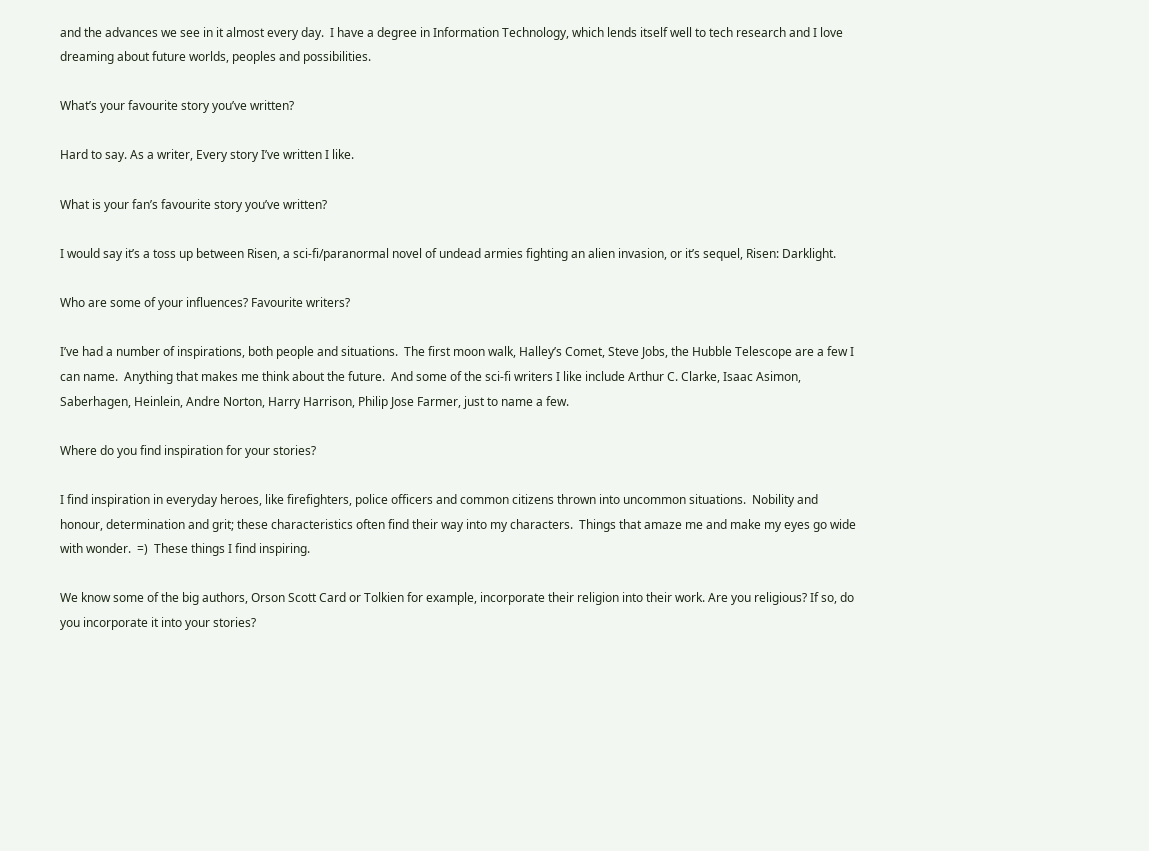and the advances we see in it almost every day.  I have a degree in Information Technology, which lends itself well to tech research and I love dreaming about future worlds, peoples and possibilities.

What’s your favourite story you’ve written?

Hard to say. As a writer, Every story I’ve written I like.

What is your fan’s favourite story you’ve written?

I would say it’s a toss up between Risen, a sci-fi/paranormal novel of undead armies fighting an alien invasion, or it’s sequel, Risen: Darklight.

Who are some of your influences? Favourite writers?

I’ve had a number of inspirations, both people and situations.  The first moon walk, Halley’s Comet, Steve Jobs, the Hubble Telescope are a few I can name.  Anything that makes me think about the future.  And some of the sci-fi writers I like include Arthur C. Clarke, Isaac Asimon, Saberhagen, Heinlein, Andre Norton, Harry Harrison, Philip Jose Farmer, just to name a few.

Where do you find inspiration for your stories?

I find inspiration in everyday heroes, like firefighters, police officers and common citizens thrown into uncommon situations.  Nobility and honour, determination and grit; these characteristics often find their way into my characters.  Things that amaze me and make my eyes go wide with wonder.  =)  These things I find inspiring.

We know some of the big authors, Orson Scott Card or Tolkien for example, incorporate their religion into their work. Are you religious? If so, do you incorporate it into your stories?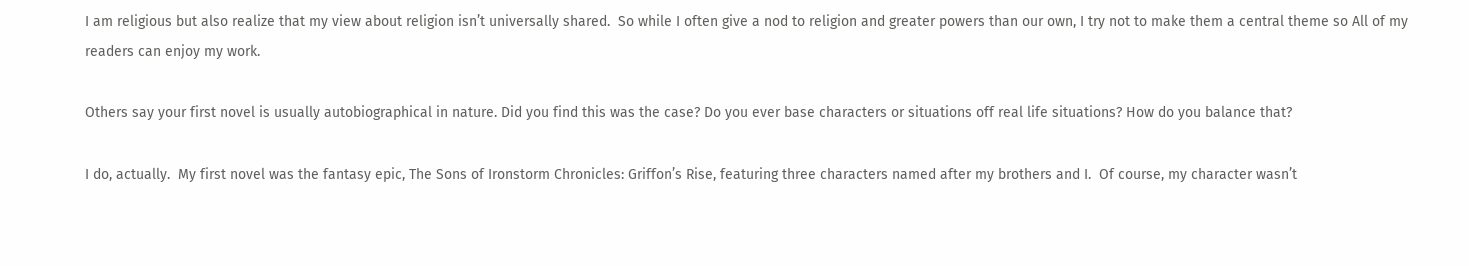I am religious but also realize that my view about religion isn’t universally shared.  So while I often give a nod to religion and greater powers than our own, I try not to make them a central theme so All of my readers can enjoy my work.

Others say your first novel is usually autobiographical in nature. Did you find this was the case? Do you ever base characters or situations off real life situations? How do you balance that?

I do, actually.  My first novel was the fantasy epic, The Sons of Ironstorm Chronicles: Griffon’s Rise, featuring three characters named after my brothers and I.  Of course, my character wasn’t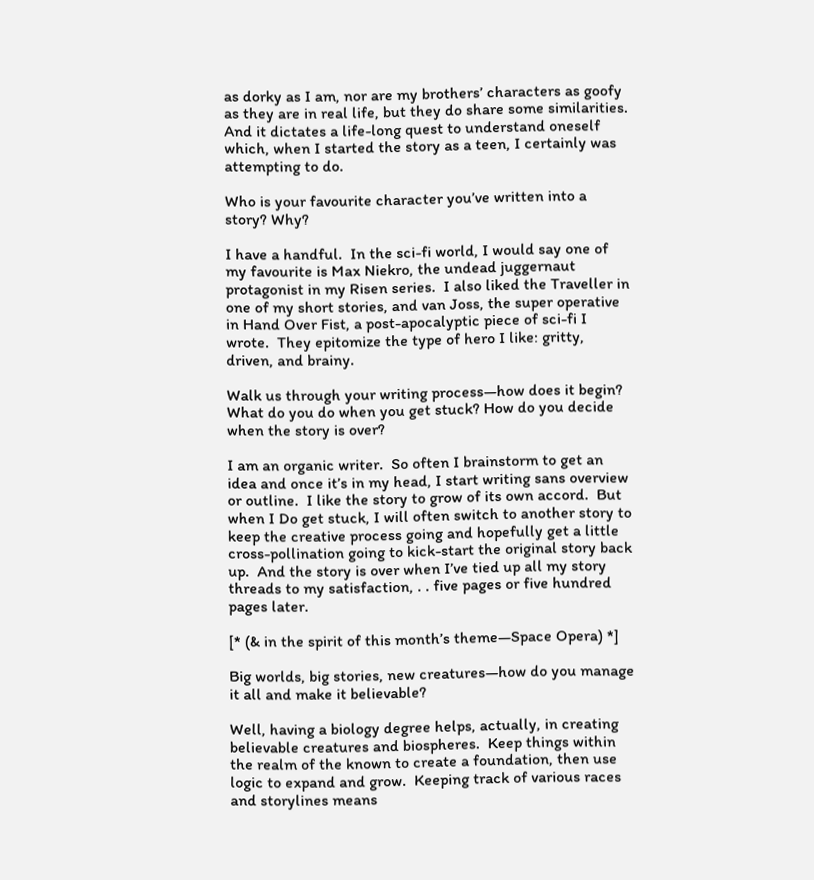as dorky as I am, nor are my brothers’ characters as goofy as they are in real life, but they do share some similarities.  And it dictates a life-long quest to understand oneself which, when I started the story as a teen, I certainly was attempting to do.

Who is your favourite character you’ve written into a story? Why?

I have a handful.  In the sci-fi world, I would say one of my favourite is Max Niekro, the undead juggernaut protagonist in my Risen series.  I also liked the Traveller in one of my short stories, and van Joss, the super operative in Hand Over Fist, a post-apocalyptic piece of sci-fi I wrote.  They epitomize the type of hero I like: gritty, driven, and brainy.

Walk us through your writing process—how does it begin? What do you do when you get stuck? How do you decide when the story is over?

I am an organic writer.  So often I brainstorm to get an idea and once it’s in my head, I start writing sans overview or outline.  I like the story to grow of its own accord.  But when I Do get stuck, I will often switch to another story to keep the creative process going and hopefully get a little cross-pollination going to kick-start the original story back up.  And the story is over when I’ve tied up all my story threads to my satisfaction, . . five pages or five hundred pages later.

[* (& in the spirit of this month’s theme—Space Opera) *]

Big worlds, big stories, new creatures—how do you manage it all and make it believable?

Well, having a biology degree helps, actually, in creating believable creatures and biospheres.  Keep things within the realm of the known to create a foundation, then use logic to expand and grow.  Keeping track of various races and storylines means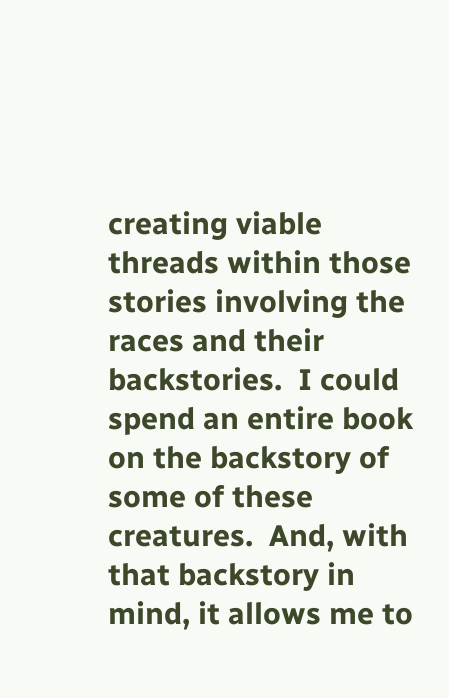creating viable threads within those stories involving the races and their backstories.  I could spend an entire book on the backstory of some of these creatures.  And, with that backstory in mind, it allows me to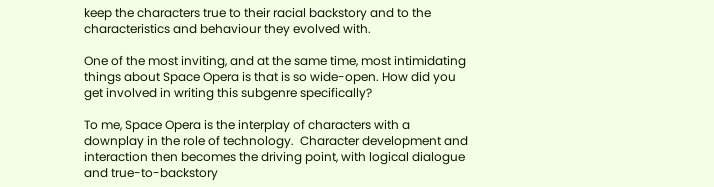keep the characters true to their racial backstory and to the characteristics and behaviour they evolved with.

One of the most inviting, and at the same time, most intimidating things about Space Opera is that is so wide-open. How did you get involved in writing this subgenre specifically?

To me, Space Opera is the interplay of characters with a downplay in the role of technology.  Character development and interaction then becomes the driving point, with logical dialogue and true-to-backstory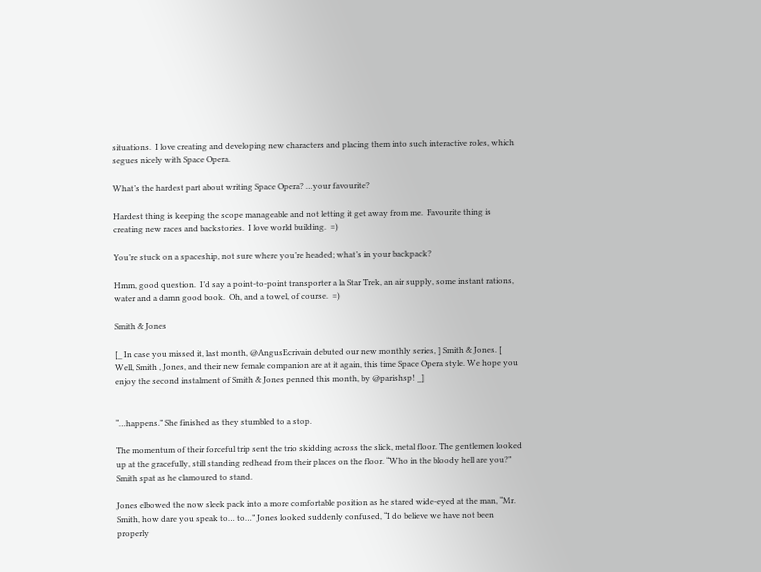situations.  I love creating and developing new characters and placing them into such interactive roles, which segues nicely with Space Opera.

What’s the hardest part about writing Space Opera? …your favourite?

Hardest thing is keeping the scope manageable and not letting it get away from me.  Favourite thing is creating new races and backstories.  I love world building.  =)

You’re stuck on a spaceship, not sure where you’re headed; what’s in your backpack?

Hmm, good question.  I’d say a point-to-point transporter a la Star Trek, an air supply, some instant rations, water and a damn good book.  Oh, and a towel, of course.  =)

Smith & Jones

[_ In case you missed it, last month, @AngusEcrivain debuted our new monthly series, ] Smith & Jones. [ Well, Smith , Jones, and their new female companion are at it again, this time Space Opera style. We hope you enjoy the second instalment of Smith & Jones penned this month, by @parishsp! _]


“…happens.” She finished as they stumbled to a stop.

The momentum of their forceful trip sent the trio skidding across the slick, metal floor. The gentlemen looked up at the gracefully, still standing redhead from their places on the floor. “Who in the bloody hell are you?” Smith spat as he clamoured to stand.

Jones elbowed the now sleek pack into a more comfortable position as he stared wide-eyed at the man, “Mr. Smith, how dare you speak to… to…” Jones looked suddenly confused, “I do believe we have not been properly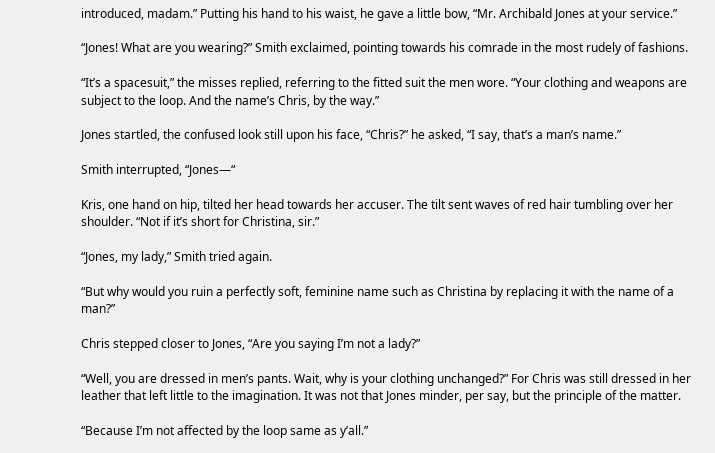introduced, madam.” Putting his hand to his waist, he gave a little bow, “Mr. Archibald Jones at your service.”

“Jones! What are you wearing?” Smith exclaimed, pointing towards his comrade in the most rudely of fashions.

“It’s a spacesuit,” the misses replied, referring to the fitted suit the men wore. “Your clothing and weapons are subject to the loop. And the name’s Chris, by the way.”

Jones startled, the confused look still upon his face, “Chris?” he asked, “I say, that’s a man’s name.”

Smith interrupted, “Jones—“

Kris, one hand on hip, tilted her head towards her accuser. The tilt sent waves of red hair tumbling over her shoulder. “Not if it’s short for Christina, sir.”

“Jones, my lady,” Smith tried again.

“But why would you ruin a perfectly soft, feminine name such as Christina by replacing it with the name of a man?”

Chris stepped closer to Jones, “Are you saying I’m not a lady?”

“Well, you are dressed in men’s pants. Wait, why is your clothing unchanged?” For Chris was still dressed in her leather that left little to the imagination. It was not that Jones minder, per say, but the principle of the matter.

“Because I’m not affected by the loop same as y’all.”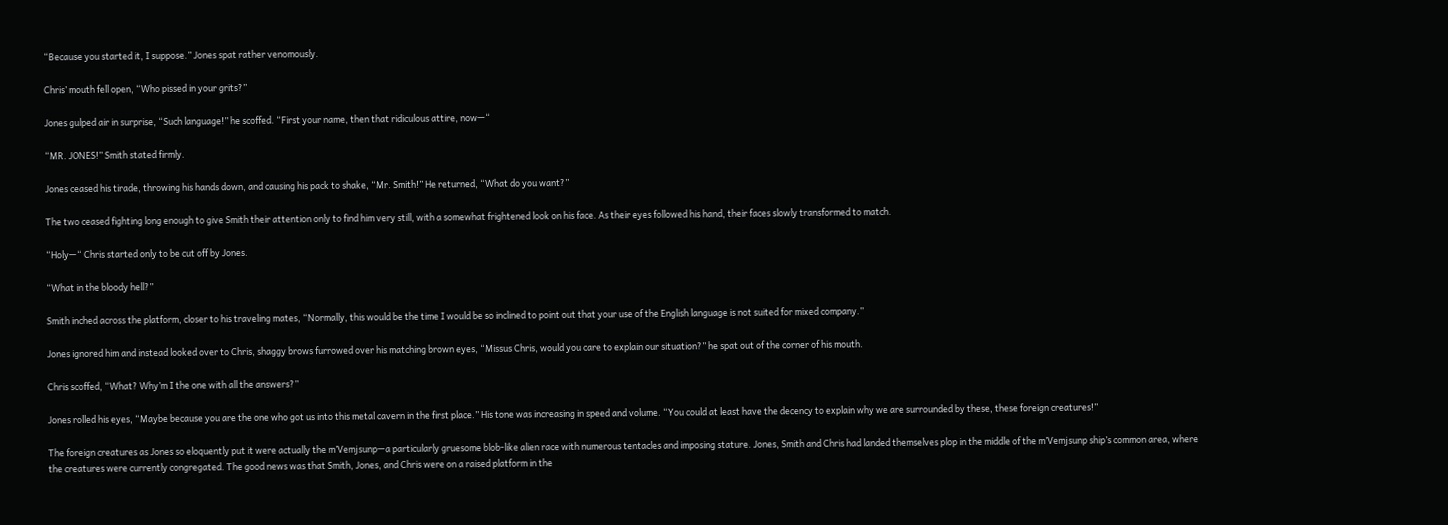“Because you started it, I suppose.” Jones spat rather venomously.

Chris’ mouth fell open, “Who pissed in your grits?”

Jones gulped air in surprise, “Such language!” he scoffed. “First your name, then that ridiculous attire, now—“

“MR. JONES!” Smith stated firmly.

Jones ceased his tirade, throwing his hands down, and causing his pack to shake, “Mr. Smith!” He returned, “What do you want?”

The two ceased fighting long enough to give Smith their attention only to find him very still, with a somewhat frightened look on his face. As their eyes followed his hand, their faces slowly transformed to match.

“Holy—“ Chris started only to be cut off by Jones.

“What in the bloody hell?”

Smith inched across the platform, closer to his traveling mates, “Normally, this would be the time I would be so inclined to point out that your use of the English language is not suited for mixed company.”

Jones ignored him and instead looked over to Chris, shaggy brows furrowed over his matching brown eyes, “Missus Chris, would you care to explain our situation?” he spat out of the corner of his mouth.

Chris scoffed, “What? Why’m I the one with all the answers?”

Jones rolled his eyes, “Maybe because you are the one who got us into this metal cavern in the first place.” His tone was increasing in speed and volume. “You could at least have the decency to explain why we are surrounded by these, these foreign creatures!”

The foreign creatures as Jones so eloquently put it were actually the m’Vemjsunp—a particularly gruesome blob-like alien race with numerous tentacles and imposing stature. Jones, Smith and Chris had landed themselves plop in the middle of the m’Vemjsunp ship’s common area, where the creatures were currently congregated. The good news was that Smith, Jones, and Chris were on a raised platform in the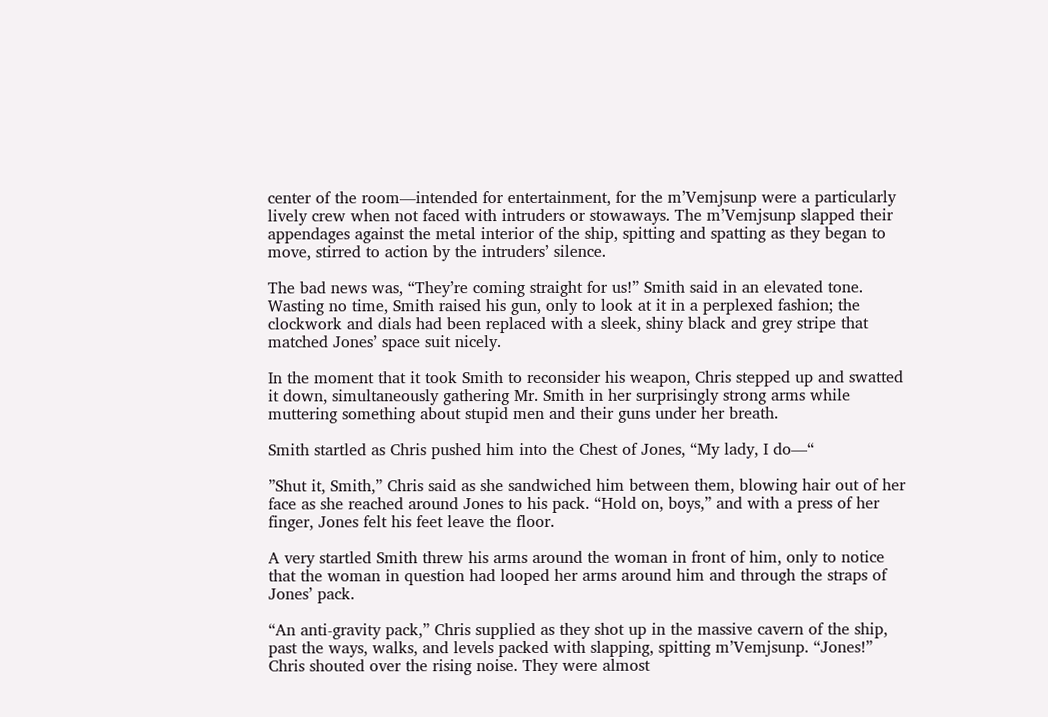center of the room—intended for entertainment, for the m’Vemjsunp were a particularly lively crew when not faced with intruders or stowaways. The m’Vemjsunp slapped their appendages against the metal interior of the ship, spitting and spatting as they began to move, stirred to action by the intruders’ silence.

The bad news was, “They’re coming straight for us!” Smith said in an elevated tone. Wasting no time, Smith raised his gun, only to look at it in a perplexed fashion; the clockwork and dials had been replaced with a sleek, shiny black and grey stripe that matched Jones’ space suit nicely.

In the moment that it took Smith to reconsider his weapon, Chris stepped up and swatted it down, simultaneously gathering Mr. Smith in her surprisingly strong arms while muttering something about stupid men and their guns under her breath.

Smith startled as Chris pushed him into the Chest of Jones, “My lady, I do—“

”Shut it, Smith,” Chris said as she sandwiched him between them, blowing hair out of her face as she reached around Jones to his pack. “Hold on, boys,” and with a press of her finger, Jones felt his feet leave the floor.

A very startled Smith threw his arms around the woman in front of him, only to notice that the woman in question had looped her arms around him and through the straps of Jones’ pack.

“An anti-gravity pack,” Chris supplied as they shot up in the massive cavern of the ship, past the ways, walks, and levels packed with slapping, spitting m’Vemjsunp. “Jones!” Chris shouted over the rising noise. They were almost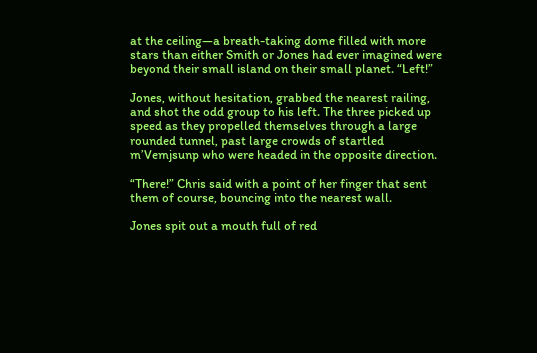at the ceiling—a breath-taking dome filled with more stars than either Smith or Jones had ever imagined were beyond their small island on their small planet. “Left!”

Jones, without hesitation, grabbed the nearest railing, and shot the odd group to his left. The three picked up speed as they propelled themselves through a large rounded tunnel, past large crowds of startled m’Vemjsunp who were headed in the opposite direction.

“There!” Chris said with a point of her finger that sent them of course, bouncing into the nearest wall.

Jones spit out a mouth full of red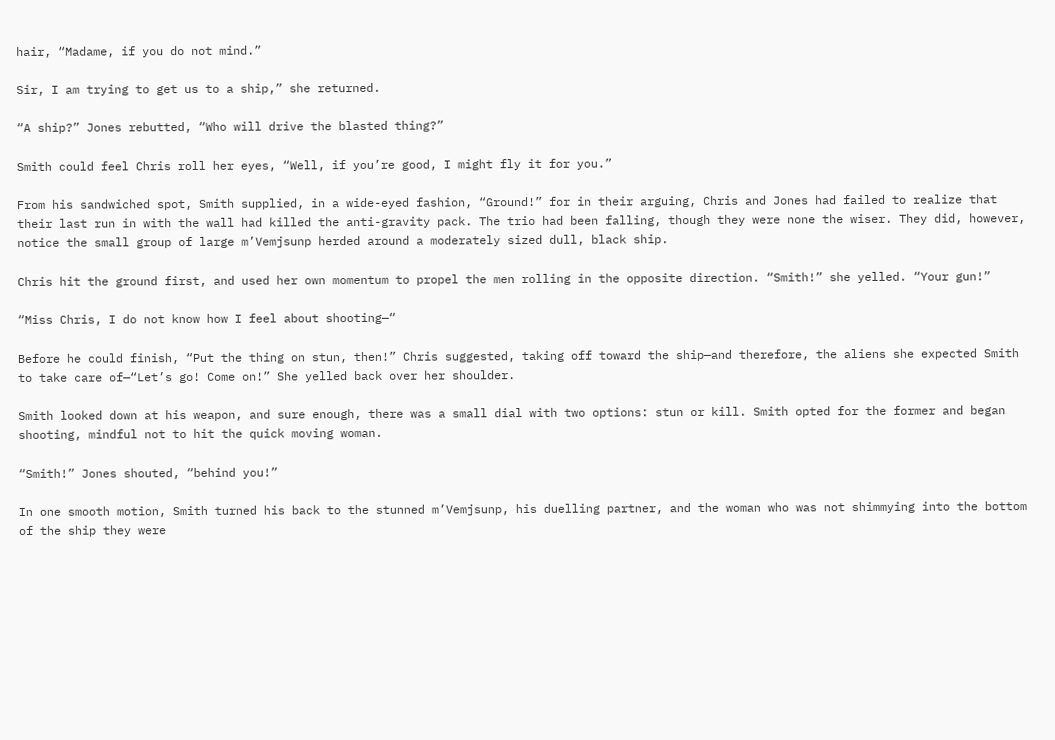hair, “Madame, if you do not mind.”

Sir, I am trying to get us to a ship,” she returned.

“A ship?” Jones rebutted, “Who will drive the blasted thing?”

Smith could feel Chris roll her eyes, “Well, if you’re good, I might fly it for you.”

From his sandwiched spot, Smith supplied, in a wide-eyed fashion, “Ground!” for in their arguing, Chris and Jones had failed to realize that their last run in with the wall had killed the anti-gravity pack. The trio had been falling, though they were none the wiser. They did, however, notice the small group of large m’Vemjsunp herded around a moderately sized dull, black ship.

Chris hit the ground first, and used her own momentum to propel the men rolling in the opposite direction. “Smith!” she yelled. “Your gun!”

“Miss Chris, I do not know how I feel about shooting—“

Before he could finish, “Put the thing on stun, then!” Chris suggested, taking off toward the ship—and therefore, the aliens she expected Smith to take care of—“Let’s go! Come on!” She yelled back over her shoulder.

Smith looked down at his weapon, and sure enough, there was a small dial with two options: stun or kill. Smith opted for the former and began shooting, mindful not to hit the quick moving woman.

“Smith!” Jones shouted, “behind you!”

In one smooth motion, Smith turned his back to the stunned m’Vemjsunp, his duelling partner, and the woman who was not shimmying into the bottom of the ship they were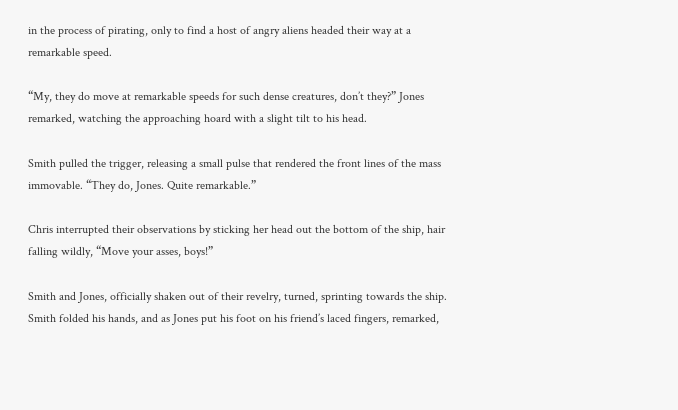in the process of pirating, only to find a host of angry aliens headed their way at a remarkable speed.

“My, they do move at remarkable speeds for such dense creatures, don’t they?” Jones remarked, watching the approaching hoard with a slight tilt to his head.

Smith pulled the trigger, releasing a small pulse that rendered the front lines of the mass immovable. “They do, Jones. Quite remarkable.”

Chris interrupted their observations by sticking her head out the bottom of the ship, hair falling wildly, “Move your asses, boys!”

Smith and Jones, officially shaken out of their revelry, turned, sprinting towards the ship. Smith folded his hands, and as Jones put his foot on his friend’s laced fingers, remarked,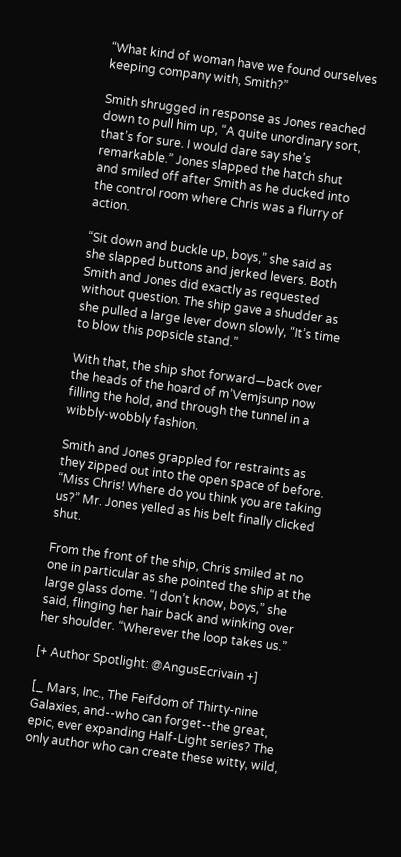“What kind of woman have we found ourselves keeping company with, Smith?”

Smith shrugged in response as Jones reached down to pull him up, “A quite unordinary sort, that’s for sure. I would dare say she’s remarkable.” Jones slapped the hatch shut and smiled off after Smith as he ducked into the control room where Chris was a flurry of action.

“Sit down and buckle up, boys,” she said as she slapped buttons and jerked levers. Both Smith and Jones did exactly as requested without question. The ship gave a shudder as she pulled a large lever down slowly, “It’s time to blow this popsicle stand.”

With that, the ship shot forward—back over the heads of the hoard of m’Vemjsunp now filling the hold, and through the tunnel in a wibbly-wobbly fashion.

Smith and Jones grappled for restraints as they zipped out into the open space of before. “Miss Chris! Where do you think you are taking us?” Mr. Jones yelled as his belt finally clicked shut.

From the front of the ship, Chris smiled at no one in particular as she pointed the ship at the large glass dome. “I don’t know, boys,” she said, flinging her hair back and winking over her shoulder. “Wherever the loop takes us.”

[+ Author Spotlight: @AngusEcrivain +]

[_ Mars, Inc., The Feifdom of Thirty-nine Galaxies, and--who can forget--the great, epic, ever expanding Half-Light series? The only author who can create these witty, wild,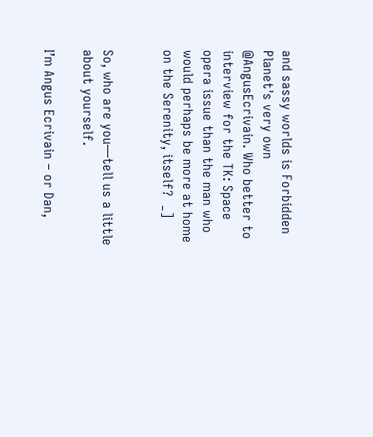and sassy worlds is Forbidden Planet's very own @AngusEcrivain. Who better to interview for the TK: Space opera issue than the man who would perhaps be more at home on the Serenity, itself?  _]


So, who are you—tell us a little about yourself.

I’m Angus Ecrivain – or Dan,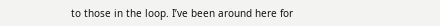to those in the loop. I’ve been around here for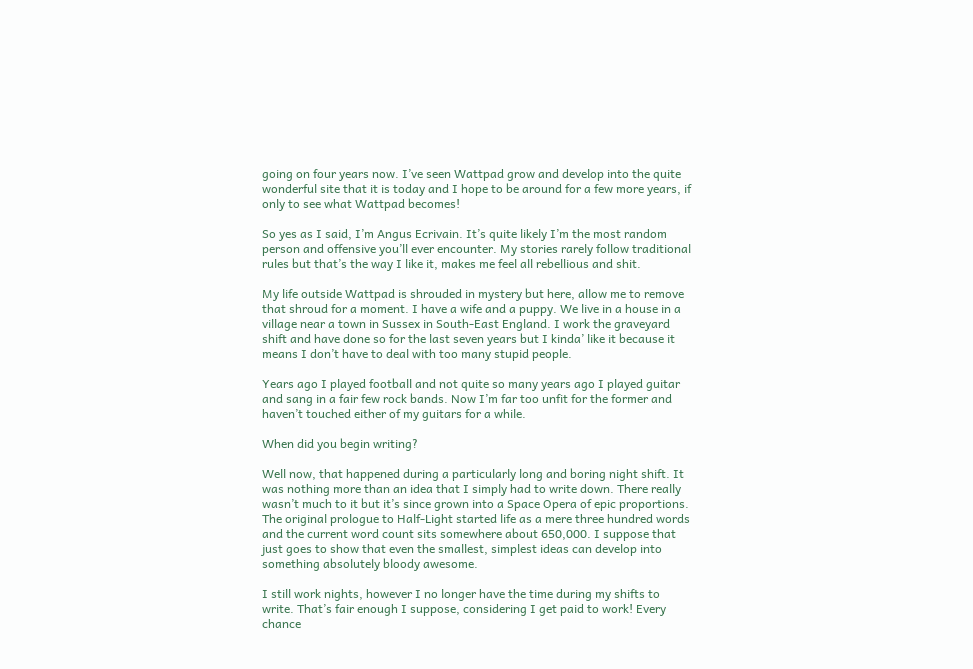going on four years now. I’ve seen Wattpad grow and develop into the quite wonderful site that it is today and I hope to be around for a few more years, if only to see what Wattpad becomes!

So yes as I said, I’m Angus Ecrivain. It’s quite likely I’m the most random person and offensive you’ll ever encounter. My stories rarely follow traditional rules but that’s the way I like it, makes me feel all rebellious and shit.

My life outside Wattpad is shrouded in mystery but here, allow me to remove that shroud for a moment. I have a wife and a puppy. We live in a house in a village near a town in Sussex in South-East England. I work the graveyard shift and have done so for the last seven years but I kinda’ like it because it means I don’t have to deal with too many stupid people.

Years ago I played football and not quite so many years ago I played guitar and sang in a fair few rock bands. Now I’m far too unfit for the former and haven’t touched either of my guitars for a while.

When did you begin writing?

Well now, that happened during a particularly long and boring night shift. It was nothing more than an idea that I simply had to write down. There really wasn’t much to it but it’s since grown into a Space Opera of epic proportions. The original prologue to Half-Light started life as a mere three hundred words and the current word count sits somewhere about 650,000. I suppose that just goes to show that even the smallest, simplest ideas can develop into something absolutely bloody awesome.

I still work nights, however I no longer have the time during my shifts to write. That’s fair enough I suppose, considering I get paid to work! Every chance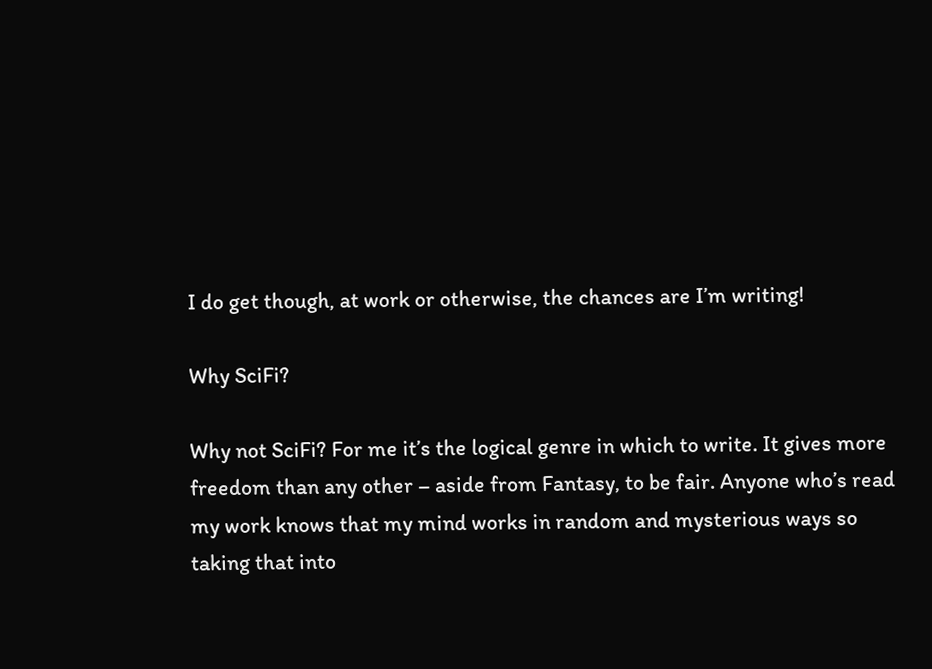I do get though, at work or otherwise, the chances are I’m writing!

Why SciFi?

Why not SciFi? For me it’s the logical genre in which to write. It gives more freedom than any other – aside from Fantasy, to be fair. Anyone who’s read my work knows that my mind works in random and mysterious ways so taking that into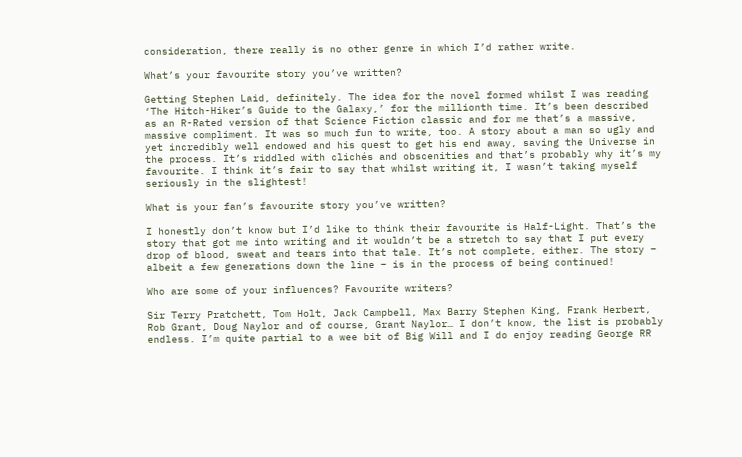consideration, there really is no other genre in which I’d rather write.

What’s your favourite story you’ve written?

Getting Stephen Laid, definitely. The idea for the novel formed whilst I was reading ‘The Hitch-Hiker’s Guide to the Galaxy,’ for the millionth time. It’s been described as an R-Rated version of that Science Fiction classic and for me that’s a massive, massive compliment. It was so much fun to write, too. A story about a man so ugly and yet incredibly well endowed and his quest to get his end away, saving the Universe in the process. It’s riddled with clichés and obscenities and that’s probably why it’s my favourite. I think it’s fair to say that whilst writing it, I wasn’t taking myself seriously in the slightest!

What is your fan’s favourite story you’ve written?

I honestly don’t know but I’d like to think their favourite is Half-Light. That’s the story that got me into writing and it wouldn’t be a stretch to say that I put every drop of blood, sweat and tears into that tale. It’s not complete, either. The story – albeit a few generations down the line – is in the process of being continued!

Who are some of your influences? Favourite writers?

Sir Terry Pratchett, Tom Holt, Jack Campbell, Max Barry Stephen King, Frank Herbert, Rob Grant, Doug Naylor and of course, Grant Naylor… I don’t know, the list is probably endless. I’m quite partial to a wee bit of Big Will and I do enjoy reading George RR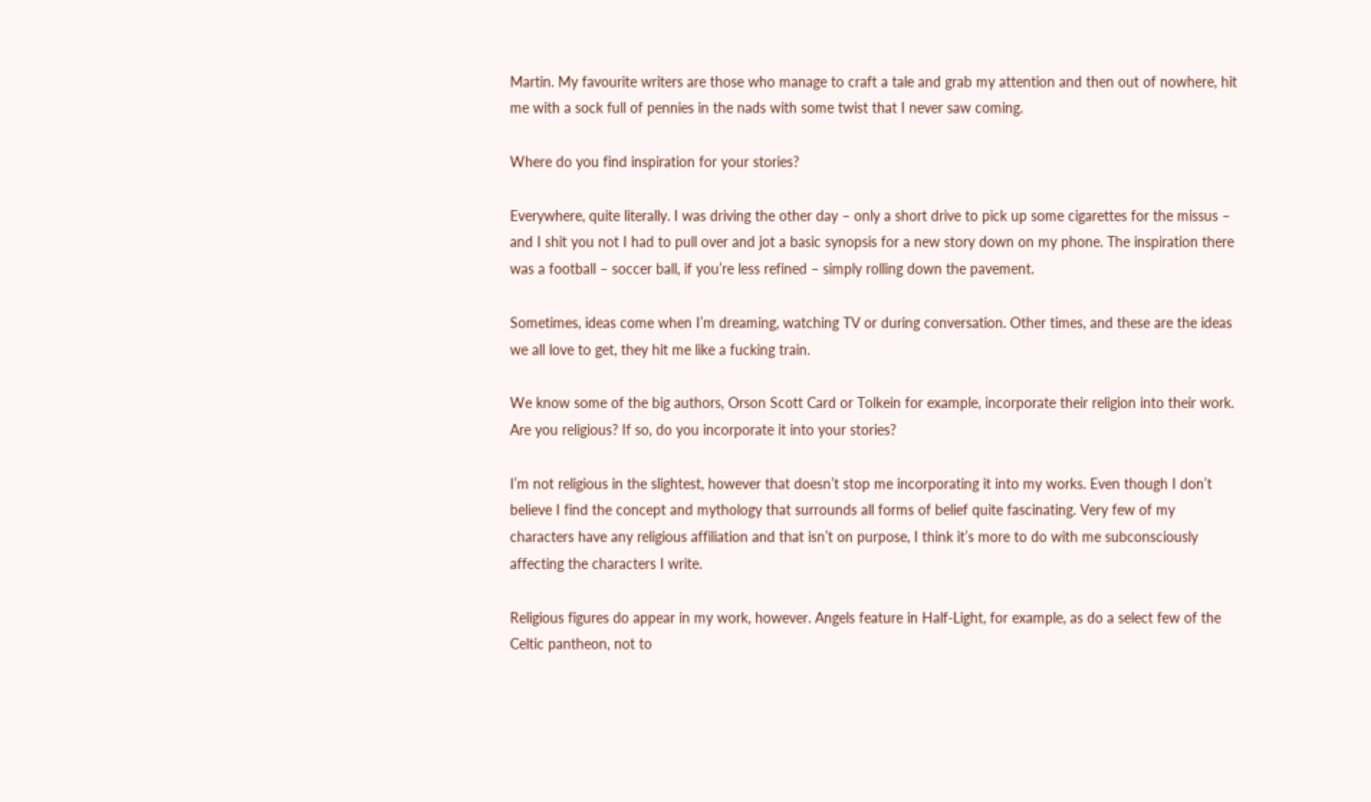Martin. My favourite writers are those who manage to craft a tale and grab my attention and then out of nowhere, hit me with a sock full of pennies in the nads with some twist that I never saw coming.

Where do you find inspiration for your stories?

Everywhere, quite literally. I was driving the other day – only a short drive to pick up some cigarettes for the missus – and I shit you not I had to pull over and jot a basic synopsis for a new story down on my phone. The inspiration there was a football – soccer ball, if you’re less refined – simply rolling down the pavement.

Sometimes, ideas come when I’m dreaming, watching TV or during conversation. Other times, and these are the ideas we all love to get, they hit me like a fucking train.

We know some of the big authors, Orson Scott Card or Tolkein for example, incorporate their religion into their work. Are you religious? If so, do you incorporate it into your stories?

I’m not religious in the slightest, however that doesn’t stop me incorporating it into my works. Even though I don’t believe I find the concept and mythology that surrounds all forms of belief quite fascinating. Very few of my characters have any religious affiliation and that isn’t on purpose, I think it’s more to do with me subconsciously affecting the characters I write.

Religious figures do appear in my work, however. Angels feature in Half-Light, for example, as do a select few of the Celtic pantheon, not to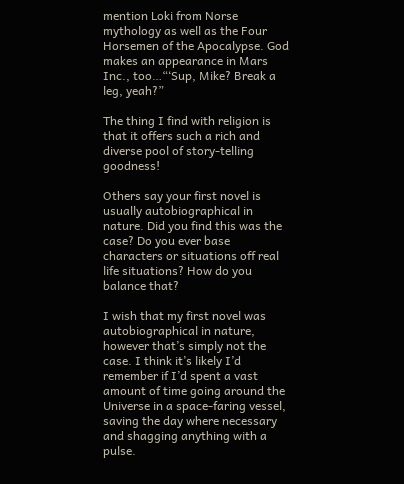mention Loki from Norse mythology as well as the Four Horsemen of the Apocalypse. God makes an appearance in Mars Inc., too…“‘Sup, Mike? Break a leg, yeah?”

The thing I find with religion is that it offers such a rich and diverse pool of story-telling goodness!

Others say your first novel is usually autobiographical in nature. Did you find this was the case? Do you ever base characters or situations off real life situations? How do you balance that?

I wish that my first novel was autobiographical in nature, however that’s simply not the case. I think it’s likely I’d remember if I’d spent a vast amount of time going around the Universe in a space-faring vessel, saving the day where necessary and shagging anything with a pulse.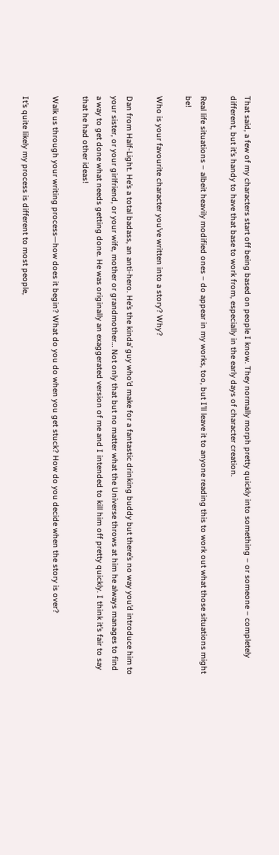That said, a few of my characters start off being based on people I know. They normally morph pretty quickly into something – or someone – completely different, but it’s handy to have that base to work from, especially in the early days of character creation.

Real life situations – albeit heavily modified ones – do appear in my works, too, but I’ll leave it to anyone reading this to work out what those situations might be!

Who is your favourite character you’ve written into a story? Why?

Dan from Half-Light. He’s a total badass, an anti-hero. He’s the kinda’ guy who’d make for a fantastic drinking buddy but there’s no way you’d introduce him to your sister, or your girlfriend, or your wife, mother or grandmother… Not only that but no matter what the Universe throws at him he always manages to find a way to get done what needs getting done. He was originally an exaggerated version of me and I intended to kill him off pretty quickly. I think it’s fair to say that he had other ideas!

Walk us through your writing process—how does it begin? What do you do when you get stuck? How do you decide when the story is over?

It’s quite likely my process is different to most people,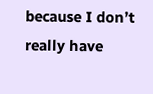because I don’t really have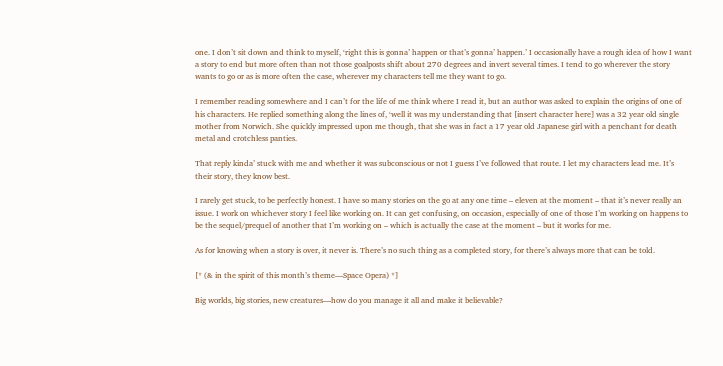one. I don’t sit down and think to myself, ‘right this is gonna’ happen or that’s gonna’ happen.’ I occasionally have a rough idea of how I want a story to end but more often than not those goalposts shift about 270 degrees and invert several times. I tend to go wherever the story wants to go or as is more often the case, wherever my characters tell me they want to go.

I remember reading somewhere and I can’t for the life of me think where I read it, but an author was asked to explain the origins of one of his characters. He replied something along the lines of, ‘well it was my understanding that [insert character here] was a 32 year old single mother from Norwich. She quickly impressed upon me though, that she was in fact a 17 year old Japanese girl with a penchant for death metal and crotchless panties.

That reply kinda’ stuck with me and whether it was subconscious or not I guess I’ve followed that route. I let my characters lead me. It’s their story, they know best.

I rarely get stuck, to be perfectly honest. I have so many stories on the go at any one time – eleven at the moment – that it’s never really an issue. I work on whichever story I feel like working on. It can get confusing, on occasion, especially of one of those I’m working on happens to be the sequel/prequel of another that I’m working on – which is actually the case at the moment – but it works for me.

As for knowing when a story is over, it never is. There’s no such thing as a completed story, for there’s always more that can be told.

[* (& in the spirit of this month’s theme—Space Opera) *]

Big worlds, big stories, new creatures—how do you manage it all and make it believable?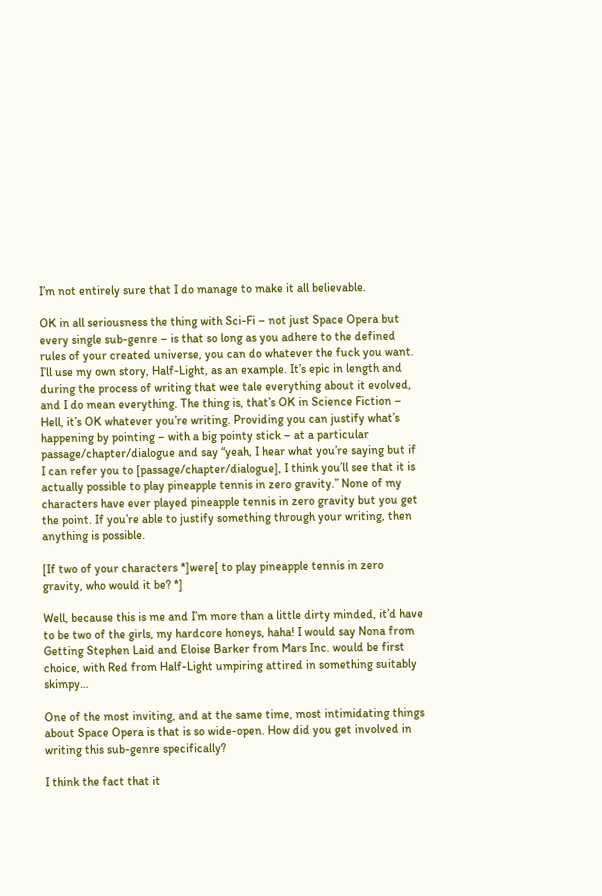I’m not entirely sure that I do manage to make it all believable.

OK in all seriousness the thing with Sci-Fi – not just Space Opera but every single sub-genre – is that so long as you adhere to the defined rules of your created universe, you can do whatever the fuck you want. I’ll use my own story, Half-Light, as an example. It’s epic in length and during the process of writing that wee tale everything about it evolved, and I do mean everything. The thing is, that’s OK in Science Fiction – Hell, it’s OK whatever you’re writing. Providing you can justify what’s happening by pointing – with a big pointy stick – at a particular passage/chapter/dialogue and say “yeah, I hear what you’re saying but if I can refer you to [passage/chapter/dialogue], I think you’ll see that it is actually possible to play pineapple tennis in zero gravity.” None of my characters have ever played pineapple tennis in zero gravity but you get the point. If you’re able to justify something through your writing, then anything is possible.

[If two of your characters *]were[ to play pineapple tennis in zero gravity, who would it be? *]

Well, because this is me and I’m more than a little dirty minded, it’d have to be two of the girls, my hardcore honeys, haha! I would say Nona from Getting Stephen Laid and Eloise Barker from Mars Inc. would be first choice, with Red from Half-Light umpiring attired in something suitably skimpy…

One of the most inviting, and at the same time, most intimidating things about Space Opera is that is so wide-open. How did you get involved in writing this sub-genre specifically?

I think the fact that it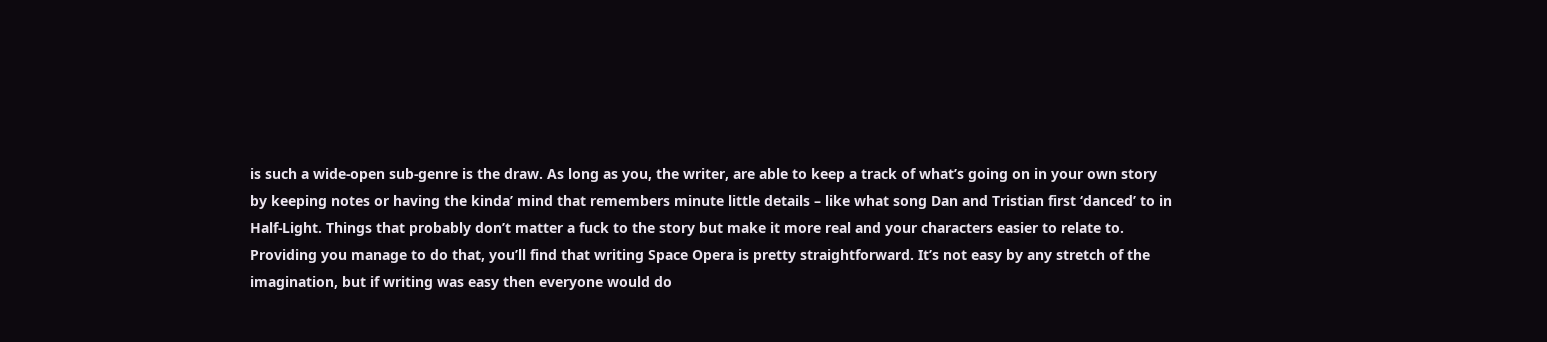is such a wide-open sub-genre is the draw. As long as you, the writer, are able to keep a track of what’s going on in your own story by keeping notes or having the kinda’ mind that remembers minute little details – like what song Dan and Tristian first ‘danced’ to in Half-Light. Things that probably don’t matter a fuck to the story but make it more real and your characters easier to relate to. Providing you manage to do that, you’ll find that writing Space Opera is pretty straightforward. It’s not easy by any stretch of the imagination, but if writing was easy then everyone would do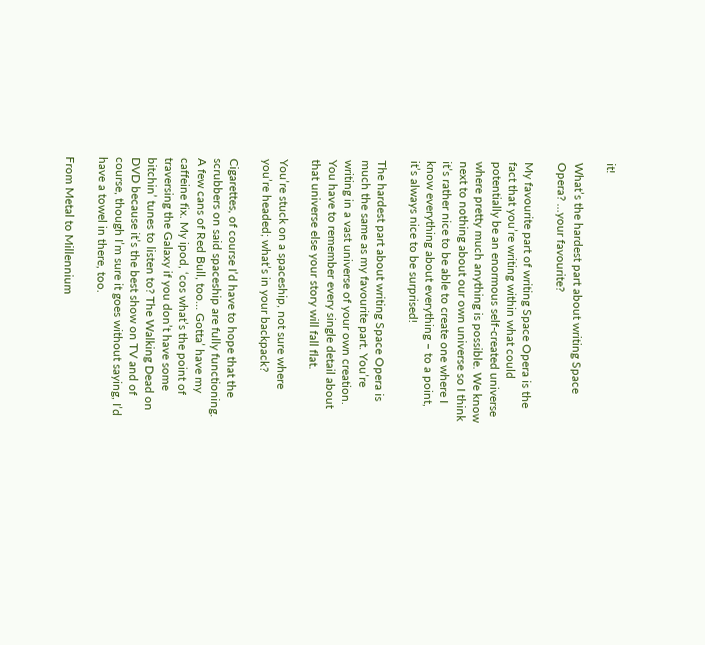it!

What’s the hardest part about writing Space Opera? …your favourite?

My favourite part of writing Space Opera is the fact that you’re writing within what could potentially be an enormous self-created universe where pretty much anything is possible. We know next to nothing about our own universe so I think it’s rather nice to be able to create one where I know everything about everything – to a point, it’s always nice to be surprised!

The hardest part about writing Space Opera is much the same as my favourite part. You’re writing in a vast universe of your own creation. You have to remember every single detail about that universe else your story will fall flat.

You’re stuck on a spaceship, not sure where you’re headed; what’s in your backpack?

Cigarettes, of course I’d have to hope that the scrubbers on said spaceship are fully functioning. A few cans of Red Bull, too… Gotta’ have my caffeine fix. My ipod, ‘cos what’s the point of traversing the Galaxy if you don’t have some bitchin’ tunes to listen to? The Walking Dead on DVD because it’s the best show on TV and of course, though I’m sure it goes without saying, I’d have a towel in there, too.

From Metal to Millennium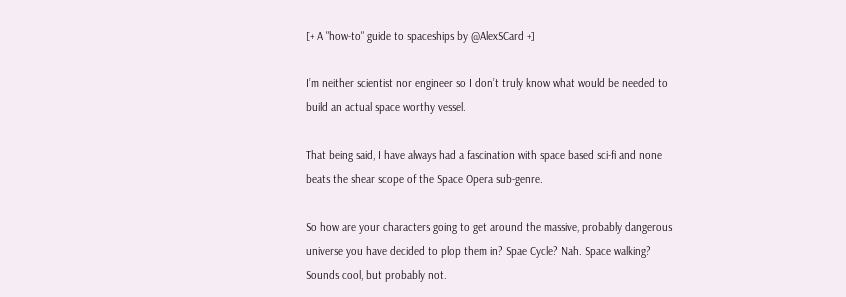[+ A "how-to" guide to spaceships by @AlexSCard +]

I’m neither scientist nor engineer so I don’t truly know what would be needed to build an actual space worthy vessel.

That being said, I have always had a fascination with space based sci-fi and none beats the shear scope of the Space Opera sub-genre.

So how are your characters going to get around the massive, probably dangerous universe you have decided to plop them in? Spae Cycle? Nah. Space walking? Sounds cool, but probably not.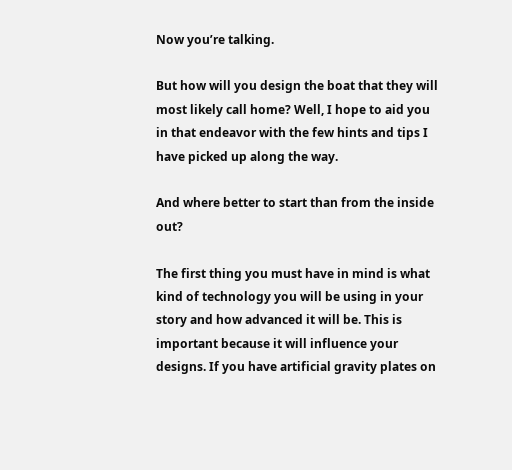Now you’re talking.

But how will you design the boat that they will most likely call home? Well, I hope to aid you in that endeavor with the few hints and tips I have picked up along the way.

And where better to start than from the inside out?

The first thing you must have in mind is what kind of technology you will be using in your story and how advanced it will be. This is important because it will influence your designs. If you have artificial gravity plates on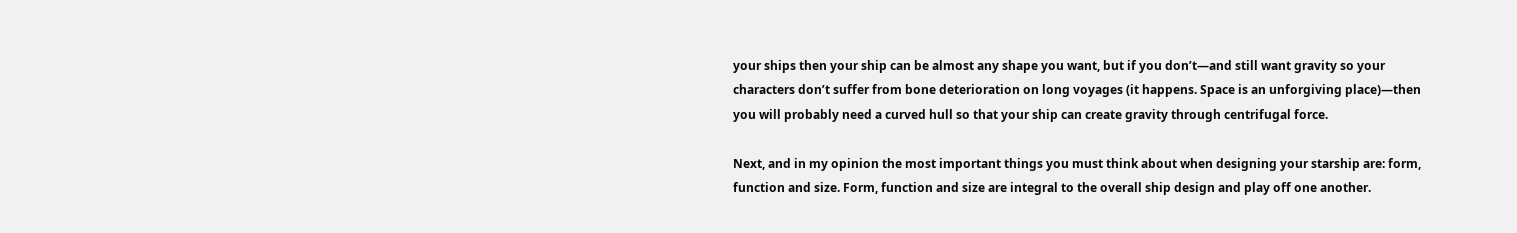your ships then your ship can be almost any shape you want, but if you don’t—and still want gravity so your characters don’t suffer from bone deterioration on long voyages (it happens. Space is an unforgiving place)—then you will probably need a curved hull so that your ship can create gravity through centrifugal force.

Next, and in my opinion the most important things you must think about when designing your starship are: form, function and size. Form, function and size are integral to the overall ship design and play off one another.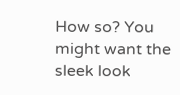How so? You might want the sleek look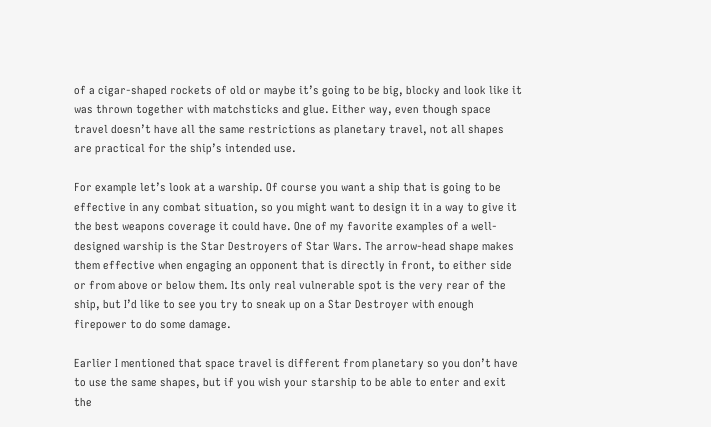of a cigar-shaped rockets of old or maybe it’s going to be big, blocky and look like it was thrown together with matchsticks and glue. Either way, even though space travel doesn’t have all the same restrictions as planetary travel, not all shapes are practical for the ship’s intended use.

For example let’s look at a warship. Of course you want a ship that is going to be effective in any combat situation, so you might want to design it in a way to give it the best weapons coverage it could have. One of my favorite examples of a well-designed warship is the Star Destroyers of Star Wars. The arrow-head shape makes them effective when engaging an opponent that is directly in front, to either side or from above or below them. Its only real vulnerable spot is the very rear of the ship, but I’d like to see you try to sneak up on a Star Destroyer with enough firepower to do some damage.

Earlier I mentioned that space travel is different from planetary so you don’t have to use the same shapes, but if you wish your starship to be able to enter and exit the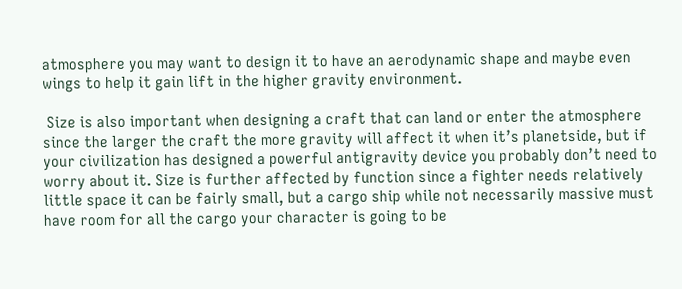atmosphere you may want to design it to have an aerodynamic shape and maybe even wings to help it gain lift in the higher gravity environment.

 Size is also important when designing a craft that can land or enter the atmosphere since the larger the craft the more gravity will affect it when it’s planetside, but if your civilization has designed a powerful antigravity device you probably don’t need to worry about it. Size is further affected by function since a fighter needs relatively little space it can be fairly small, but a cargo ship while not necessarily massive must have room for all the cargo your character is going to be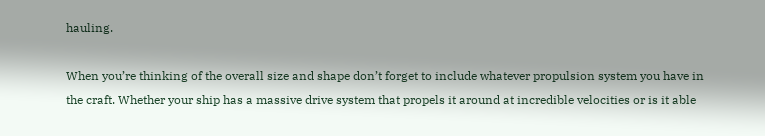hauling.

When you’re thinking of the overall size and shape don’t forget to include whatever propulsion system you have in the craft. Whether your ship has a massive drive system that propels it around at incredible velocities or is it able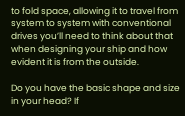to fold space, allowing it to travel from system to system with conventional drives you’ll need to think about that when designing your ship and how evident it is from the outside.

Do you have the basic shape and size in your head? If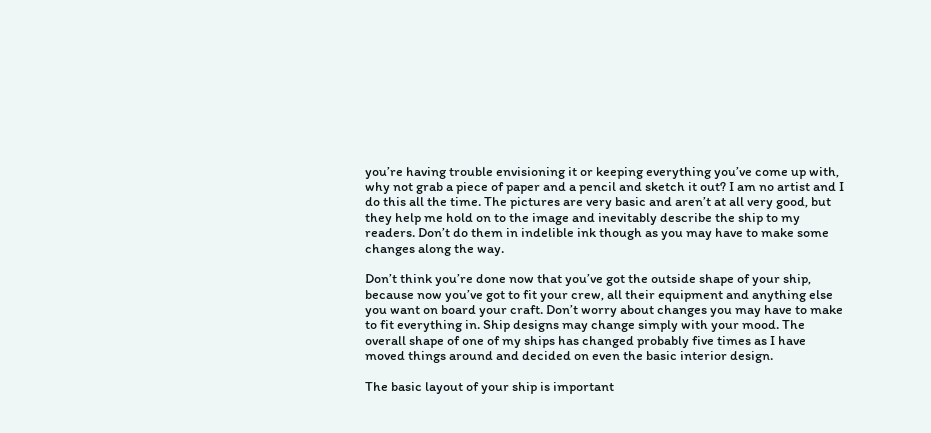you’re having trouble envisioning it or keeping everything you’ve come up with, why not grab a piece of paper and a pencil and sketch it out? I am no artist and I do this all the time. The pictures are very basic and aren’t at all very good, but they help me hold on to the image and inevitably describe the ship to my readers. Don’t do them in indelible ink though as you may have to make some changes along the way.

Don’t think you’re done now that you’ve got the outside shape of your ship, because now you’ve got to fit your crew, all their equipment and anything else you want on board your craft. Don’t worry about changes you may have to make to fit everything in. Ship designs may change simply with your mood. The overall shape of one of my ships has changed probably five times as I have moved things around and decided on even the basic interior design.

The basic layout of your ship is important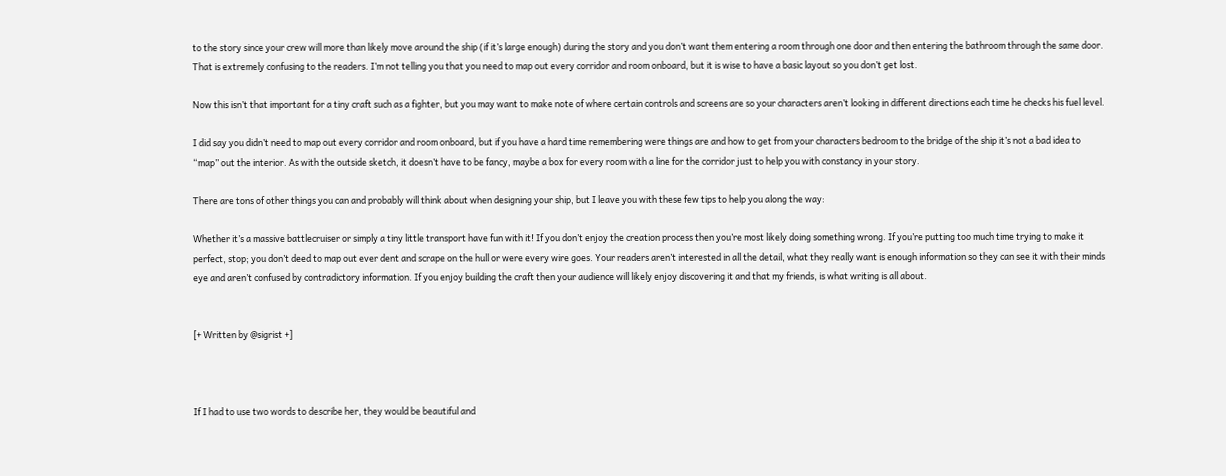to the story since your crew will more than likely move around the ship (if it’s large enough) during the story and you don’t want them entering a room through one door and then entering the bathroom through the same door. That is extremely confusing to the readers. I’m not telling you that you need to map out every corridor and room onboard, but it is wise to have a basic layout so you don’t get lost.

Now this isn’t that important for a tiny craft such as a fighter, but you may want to make note of where certain controls and screens are so your characters aren’t looking in different directions each time he checks his fuel level.

I did say you didn’t need to map out every corridor and room onboard, but if you have a hard time remembering were things are and how to get from your characters bedroom to the bridge of the ship it’s not a bad idea to “map” out the interior. As with the outside sketch, it doesn’t have to be fancy, maybe a box for every room with a line for the corridor just to help you with constancy in your story.

There are tons of other things you can and probably will think about when designing your ship, but I leave you with these few tips to help you along the way:

Whether it’s a massive battlecruiser or simply a tiny little transport have fun with it! If you don’t enjoy the creation process then you’re most likely doing something wrong. If you’re putting too much time trying to make it perfect, stop; you don’t deed to map out ever dent and scrape on the hull or were every wire goes. Your readers aren’t interested in all the detail, what they really want is enough information so they can see it with their minds eye and aren’t confused by contradictory information. If you enjoy building the craft then your audience will likely enjoy discovering it and that my friends, is what writing is all about.


[+ Written by @sigrist +]



If I had to use two words to describe her, they would be beautiful and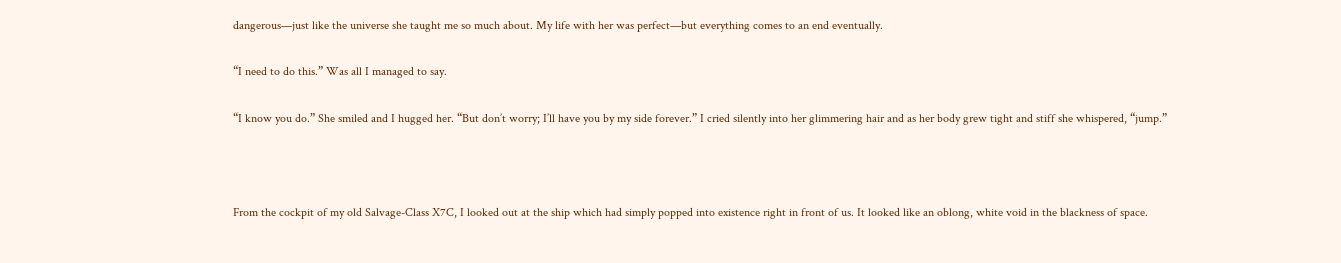dangerous—just like the universe she taught me so much about. My life with her was perfect—but everything comes to an end eventually.

“I need to do this.” Was all I managed to say.

“I know you do.” She smiled and I hugged her. “But don’t worry; I’ll have you by my side forever.” I cried silently into her glimmering hair and as her body grew tight and stiff she whispered, “jump.”



From the cockpit of my old Salvage-Class X7C, I looked out at the ship which had simply popped into existence right in front of us. It looked like an oblong, white void in the blackness of space.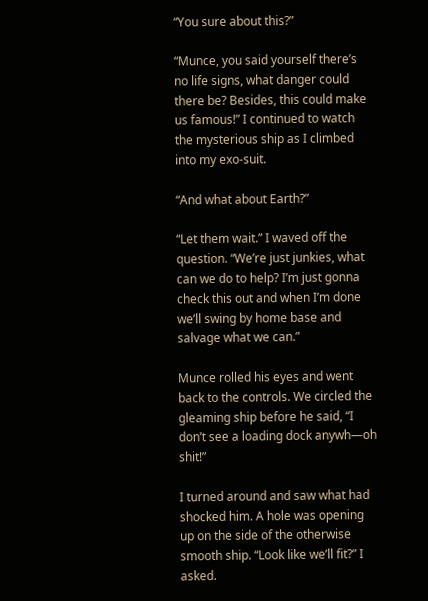“You sure about this?”

“Munce, you said yourself there’s no life signs, what danger could there be? Besides, this could make us famous!” I continued to watch the mysterious ship as I climbed into my exo-suit.

“And what about Earth?”

“Let them wait.” I waved off the question. “We’re just junkies, what can we do to help? I’m just gonna check this out and when I’m done we’ll swing by home base and salvage what we can.”

Munce rolled his eyes and went back to the controls. We circled the gleaming ship before he said, “I don’t see a loading dock anywh—oh shit!”

I turned around and saw what had shocked him. A hole was opening up on the side of the otherwise smooth ship. “Look like we’ll fit?” I asked.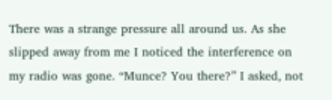There was a strange pressure all around us. As she slipped away from me I noticed the interference on my radio was gone. “Munce? You there?” I asked, not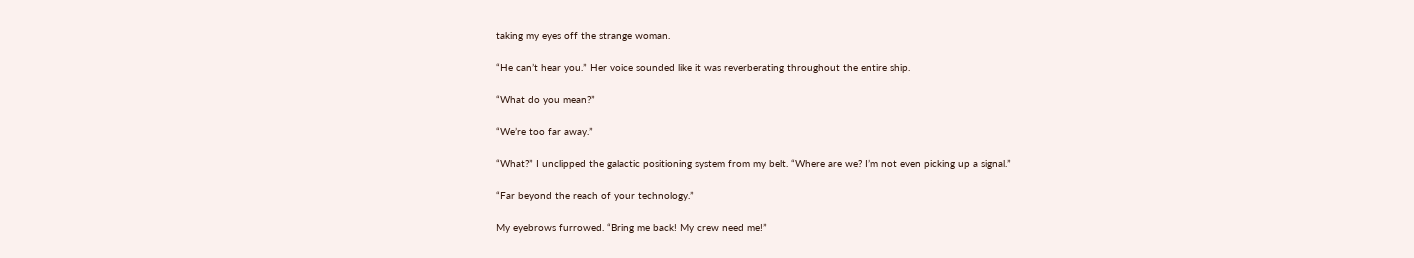taking my eyes off the strange woman.

“He can’t hear you.” Her voice sounded like it was reverberating throughout the entire ship.

“What do you mean?”

“We’re too far away.”

“What?” I unclipped the galactic positioning system from my belt. “Where are we? I’m not even picking up a signal.”

“Far beyond the reach of your technology.”

My eyebrows furrowed. “Bring me back! My crew need me!”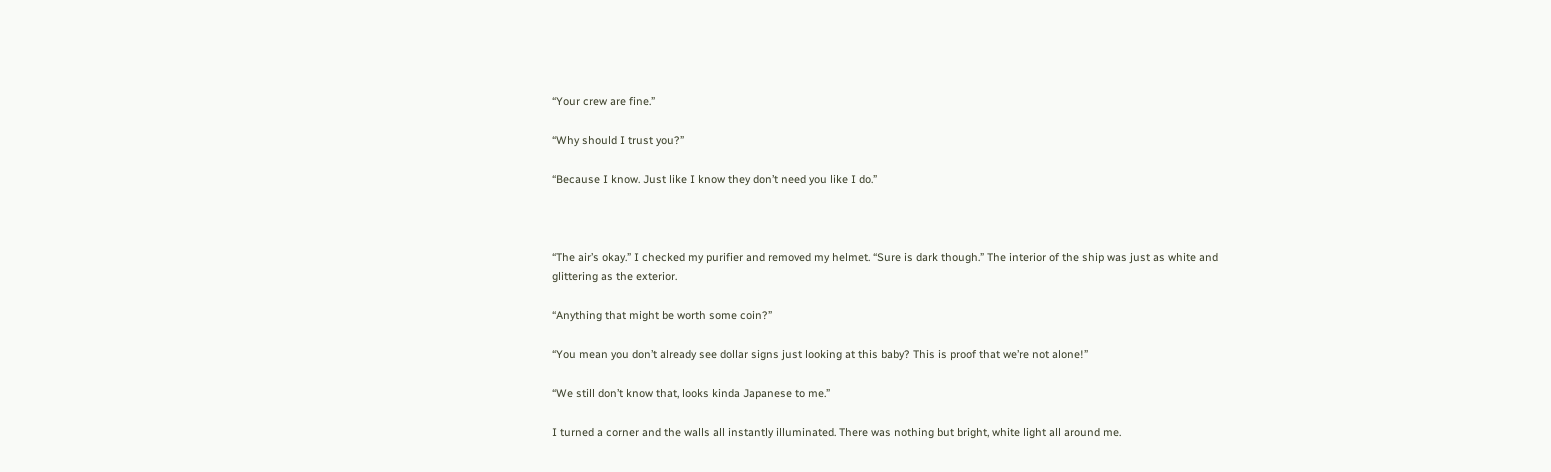“Your crew are fine.”

“Why should I trust you?”

“Because I know. Just like I know they don’t need you like I do.”



“The air’s okay.” I checked my purifier and removed my helmet. “Sure is dark though.” The interior of the ship was just as white and glittering as the exterior.

“Anything that might be worth some coin?”

“You mean you don’t already see dollar signs just looking at this baby? This is proof that we’re not alone!”

“We still don’t know that, looks kinda Japanese to me.”

I turned a corner and the walls all instantly illuminated. There was nothing but bright, white light all around me.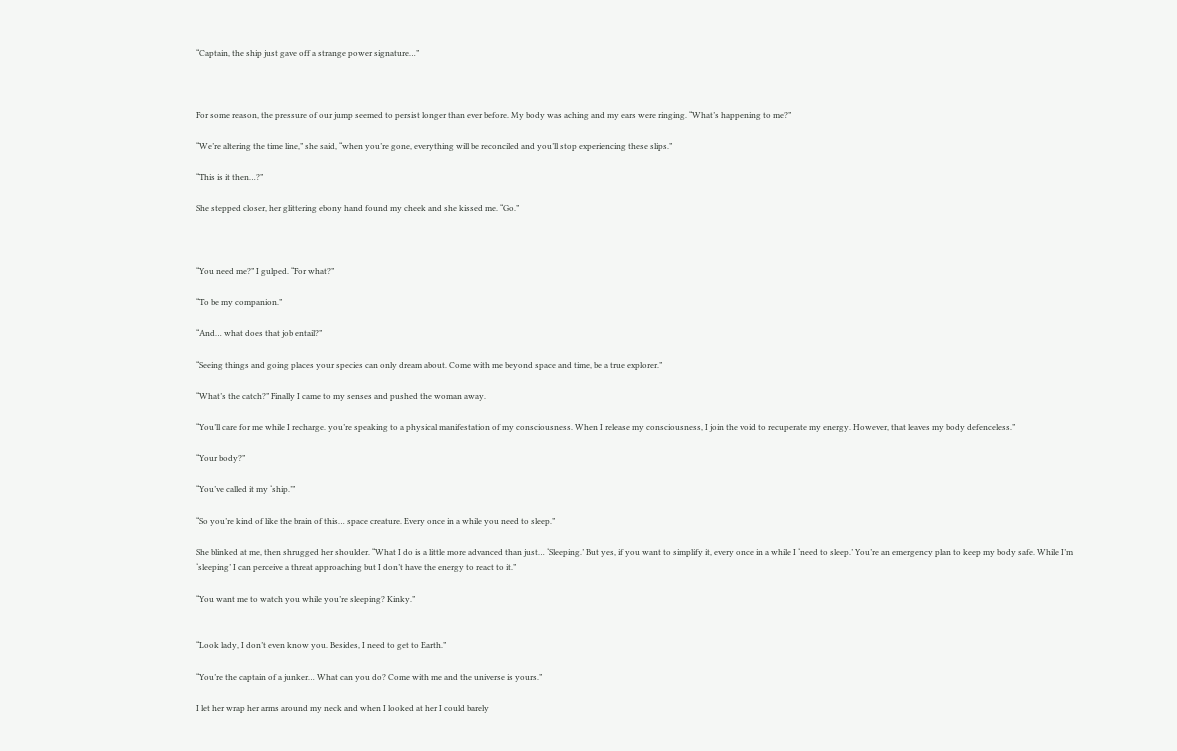“Captain, the ship just gave off a strange power signature…”



For some reason, the pressure of our jump seemed to persist longer than ever before. My body was aching and my ears were ringing. “What’s happening to me?”

“We’re altering the time line,” she said, “when you’re gone, everything will be reconciled and you’ll stop experiencing these slips.”

“This is it then…?”

She stepped closer, her glittering ebony hand found my cheek and she kissed me. “Go.”



“You need me?” I gulped. “For what?”

“To be my companion.”

“And… what does that job entail?”

“Seeing things and going places your species can only dream about. Come with me beyond space and time, be a true explorer.”

“What’s the catch?” Finally I came to my senses and pushed the woman away.

“You’ll care for me while I recharge. you’re speaking to a physical manifestation of my consciousness. When I release my consciousness, I join the void to recuperate my energy. However, that leaves my body defenceless.”

“Your body?”

“You’ve called it my ‘ship.’”

“So you’re kind of like the brain of this… space creature. Every once in a while you need to sleep.”

She blinked at me, then shrugged her shoulder. “What I do is a little more advanced than just… ‘Sleeping.’ But yes, if you want to simplify it, every once in a while I ‘need to sleep.’ You’re an emergency plan to keep my body safe. While I’m ‘sleeping’ I can perceive a threat approaching but I don’t have the energy to react to it.”

“You want me to watch you while you’re sleeping? Kinky.”


“Look lady, I don’t even know you. Besides, I need to get to Earth.”

“You’re the captain of a junker… What can you do? Come with me and the universe is yours.”

I let her wrap her arms around my neck and when I looked at her I could barely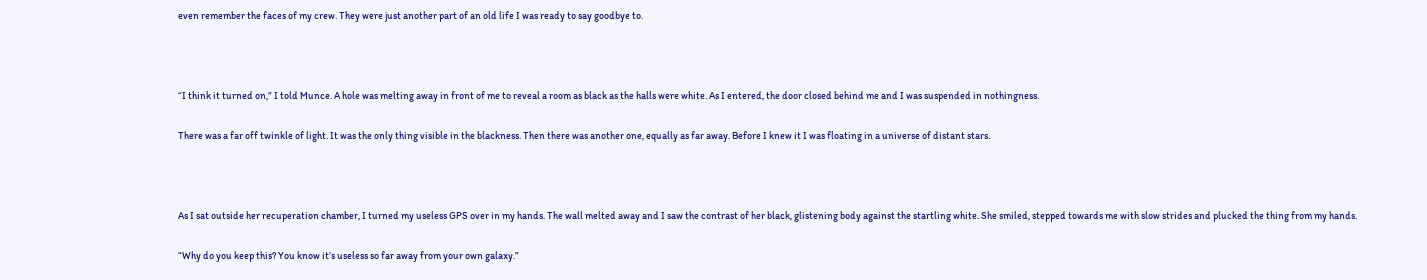even remember the faces of my crew. They were just another part of an old life I was ready to say goodbye to.



“I think it turned on,” I told Munce. A hole was melting away in front of me to reveal a room as black as the halls were white. As I entered, the door closed behind me and I was suspended in nothingness.

There was a far off twinkle of light. It was the only thing visible in the blackness. Then there was another one, equally as far away. Before I knew it I was floating in a universe of distant stars.



As I sat outside her recuperation chamber, I turned my useless GPS over in my hands. The wall melted away and I saw the contrast of her black, glistening body against the startling white. She smiled, stepped towards me with slow strides and plucked the thing from my hands.

“Why do you keep this? You know it’s useless so far away from your own galaxy.”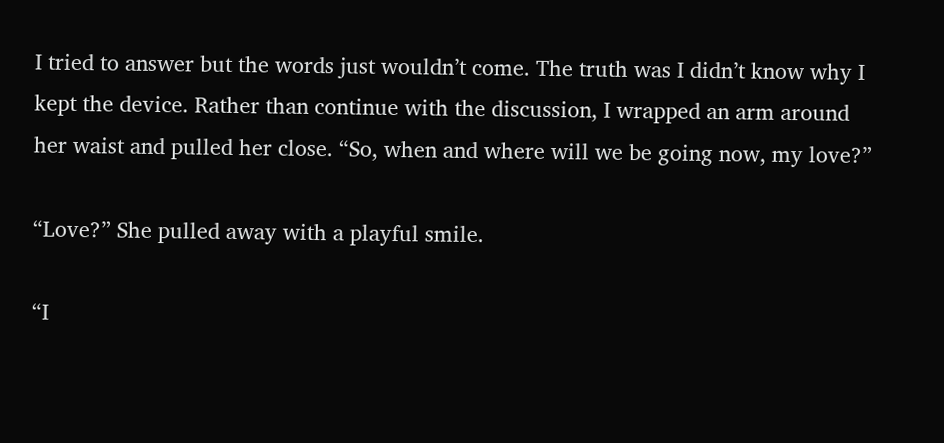I tried to answer but the words just wouldn’t come. The truth was I didn’t know why I kept the device. Rather than continue with the discussion, I wrapped an arm around her waist and pulled her close. “So, when and where will we be going now, my love?”

“Love?” She pulled away with a playful smile.

“I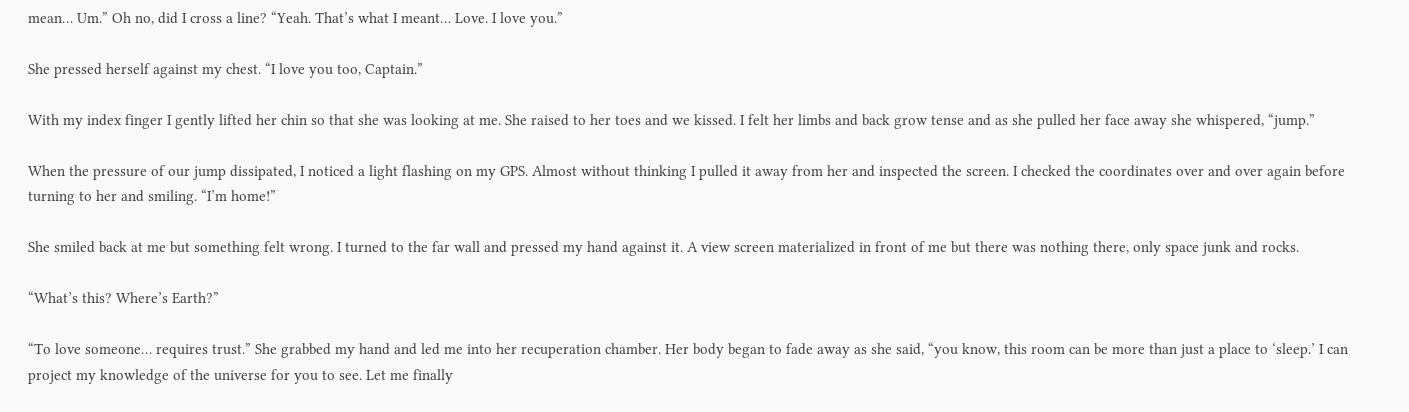mean… Um.” Oh no, did I cross a line? “Yeah. That’s what I meant… Love. I love you.”

She pressed herself against my chest. “I love you too, Captain.”

With my index finger I gently lifted her chin so that she was looking at me. She raised to her toes and we kissed. I felt her limbs and back grow tense and as she pulled her face away she whispered, “jump.”

When the pressure of our jump dissipated, I noticed a light flashing on my GPS. Almost without thinking I pulled it away from her and inspected the screen. I checked the coordinates over and over again before turning to her and smiling. “I’m home!”

She smiled back at me but something felt wrong. I turned to the far wall and pressed my hand against it. A view screen materialized in front of me but there was nothing there, only space junk and rocks.

“What’s this? Where’s Earth?”

“To love someone… requires trust.” She grabbed my hand and led me into her recuperation chamber. Her body began to fade away as she said, “you know, this room can be more than just a place to ‘sleep.’ I can project my knowledge of the universe for you to see. Let me finally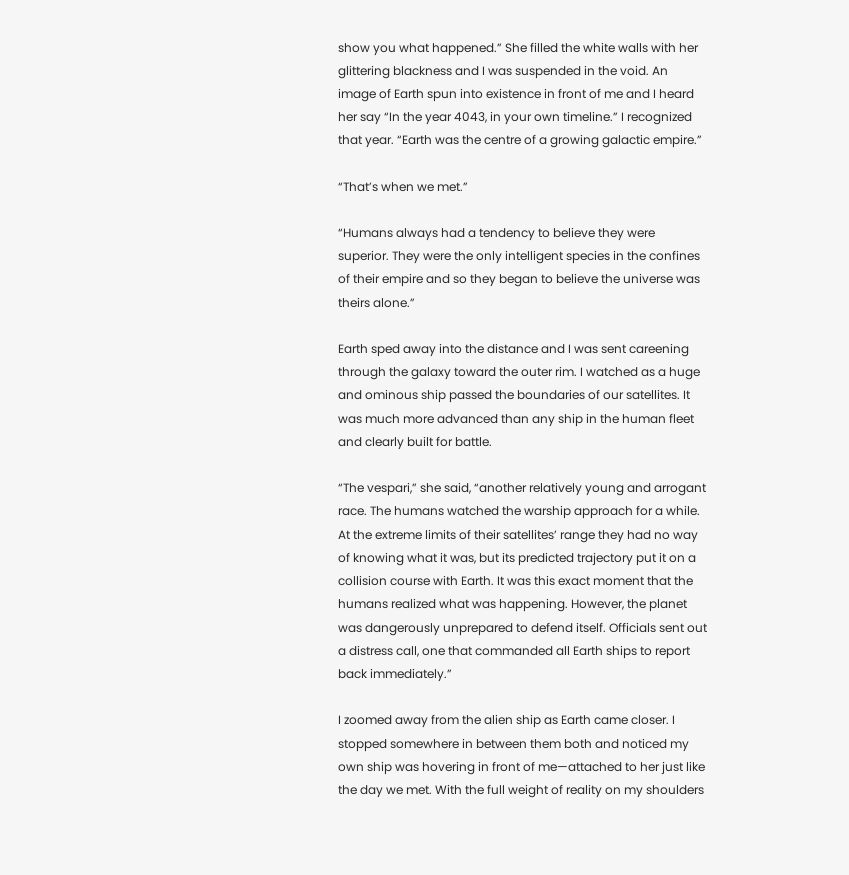show you what happened.” She filled the white walls with her glittering blackness and I was suspended in the void. An image of Earth spun into existence in front of me and I heard her say “In the year 4043, in your own timeline.” I recognized that year. “Earth was the centre of a growing galactic empire.”

“That’s when we met.”

“Humans always had a tendency to believe they were superior. They were the only intelligent species in the confines of their empire and so they began to believe the universe was theirs alone.”

Earth sped away into the distance and I was sent careening through the galaxy toward the outer rim. I watched as a huge and ominous ship passed the boundaries of our satellites. It was much more advanced than any ship in the human fleet and clearly built for battle.

“The vespari,” she said, “another relatively young and arrogant race. The humans watched the warship approach for a while. At the extreme limits of their satellites’ range they had no way of knowing what it was, but its predicted trajectory put it on a collision course with Earth. It was this exact moment that the humans realized what was happening. However, the planet was dangerously unprepared to defend itself. Officials sent out a distress call, one that commanded all Earth ships to report back immediately.”

I zoomed away from the alien ship as Earth came closer. I stopped somewhere in between them both and noticed my own ship was hovering in front of me—attached to her just like the day we met. With the full weight of reality on my shoulders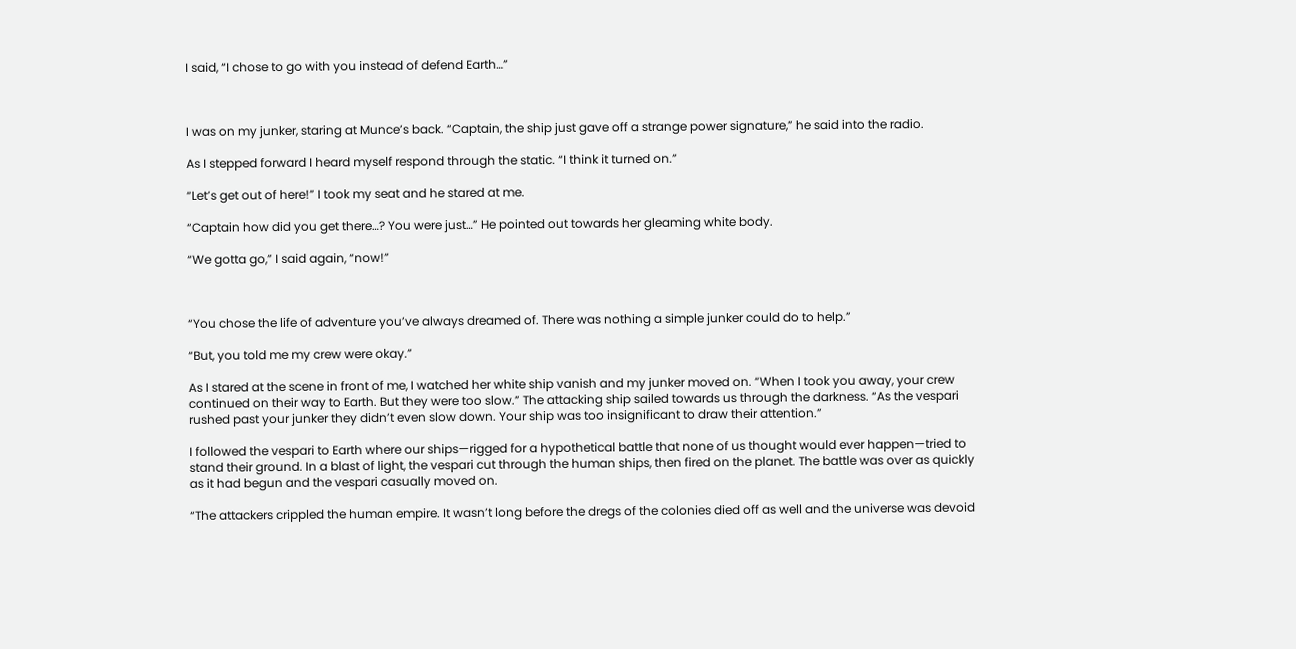I said, “I chose to go with you instead of defend Earth…”



I was on my junker, staring at Munce’s back. “Captain, the ship just gave off a strange power signature,” he said into the radio.

As I stepped forward I heard myself respond through the static. “I think it turned on.”

“Let’s get out of here!” I took my seat and he stared at me.

“Captain how did you get there…? You were just…” He pointed out towards her gleaming white body.

“We gotta go,” I said again, “now!”



“You chose the life of adventure you’ve always dreamed of. There was nothing a simple junker could do to help.”

“But, you told me my crew were okay.”

As I stared at the scene in front of me, I watched her white ship vanish and my junker moved on. “When I took you away, your crew continued on their way to Earth. But they were too slow.” The attacking ship sailed towards us through the darkness. “As the vespari rushed past your junker they didn’t even slow down. Your ship was too insignificant to draw their attention.”

I followed the vespari to Earth where our ships—rigged for a hypothetical battle that none of us thought would ever happen—tried to stand their ground. In a blast of light, the vespari cut through the human ships, then fired on the planet. The battle was over as quickly as it had begun and the vespari casually moved on.

“The attackers crippled the human empire. It wasn’t long before the dregs of the colonies died off as well and the universe was devoid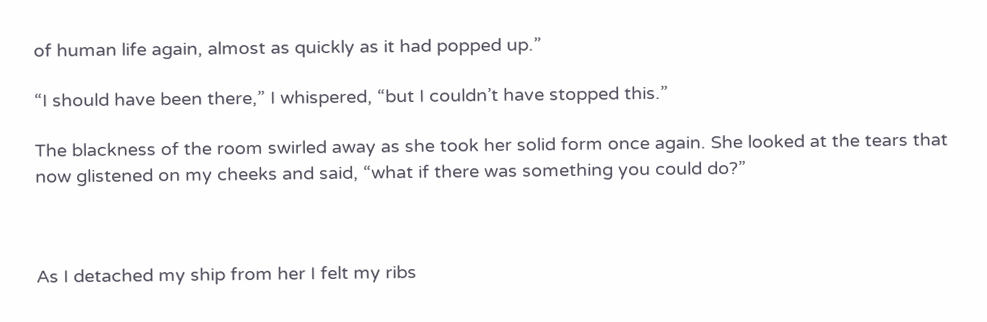of human life again, almost as quickly as it had popped up.”

“I should have been there,” I whispered, “but I couldn’t have stopped this.”

The blackness of the room swirled away as she took her solid form once again. She looked at the tears that now glistened on my cheeks and said, “what if there was something you could do?”



As I detached my ship from her I felt my ribs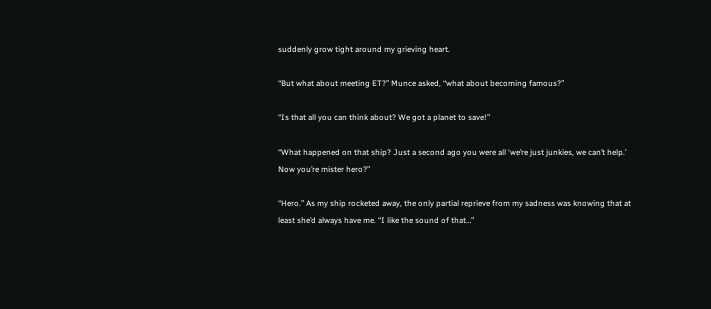suddenly grow tight around my grieving heart.

“But what about meeting ET?” Munce asked, “what about becoming famous?”

“Is that all you can think about? We got a planet to save!”

“What happened on that ship? Just a second ago you were all ‘we’re just junkies, we can’t help.’ Now you’re mister hero?”

“Hero.” As my ship rocketed away, the only partial reprieve from my sadness was knowing that at least she’d always have me. “I like the sound of that…”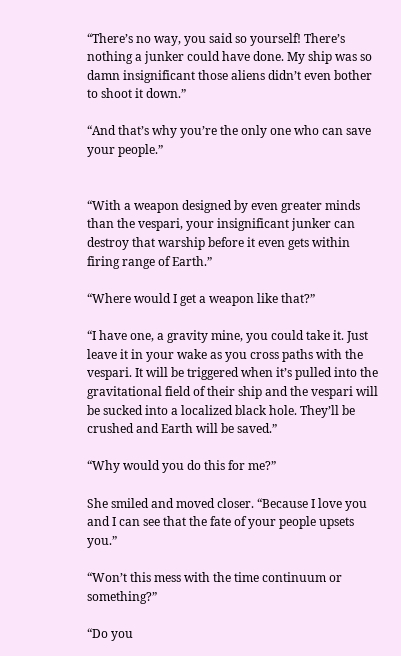“There’s no way, you said so yourself! There’s nothing a junker could have done. My ship was so damn insignificant those aliens didn’t even bother to shoot it down.”

“And that’s why you’re the only one who can save your people.”


“With a weapon designed by even greater minds than the vespari, your insignificant junker can destroy that warship before it even gets within firing range of Earth.”

“Where would I get a weapon like that?”

“I have one, a gravity mine, you could take it. Just leave it in your wake as you cross paths with the vespari. It will be triggered when it’s pulled into the gravitational field of their ship and the vespari will be sucked into a localized black hole. They’ll be crushed and Earth will be saved.”

“Why would you do this for me?”

She smiled and moved closer. “Because I love you and I can see that the fate of your people upsets you.”

“Won’t this mess with the time continuum or something?”

“Do you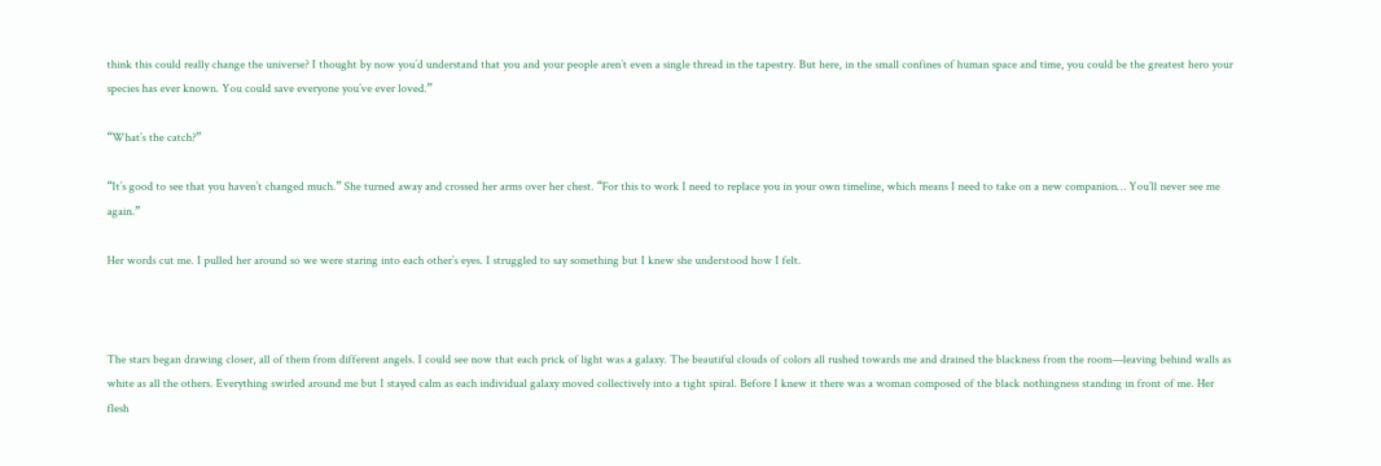think this could really change the universe? I thought by now you’d understand that you and your people aren’t even a single thread in the tapestry. But here, in the small confines of human space and time, you could be the greatest hero your species has ever known. You could save everyone you’ve ever loved.”

“What’s the catch?”

“It’s good to see that you haven’t changed much.” She turned away and crossed her arms over her chest. “For this to work I need to replace you in your own timeline, which means I need to take on a new companion… You’ll never see me again.”

Her words cut me. I pulled her around so we were staring into each other’s eyes. I struggled to say something but I knew she understood how I felt.



The stars began drawing closer, all of them from different angels. I could see now that each prick of light was a galaxy. The beautiful clouds of colors all rushed towards me and drained the blackness from the room—leaving behind walls as white as all the others. Everything swirled around me but I stayed calm as each individual galaxy moved collectively into a tight spiral. Before I knew it there was a woman composed of the black nothingness standing in front of me. Her flesh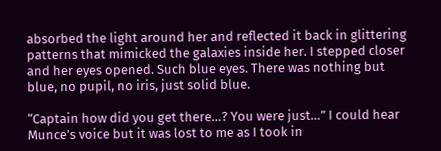absorbed the light around her and reflected it back in glittering patterns that mimicked the galaxies inside her. I stepped closer and her eyes opened. Such blue eyes. There was nothing but blue, no pupil, no iris, just solid blue.

“Captain how did you get there…? You were just…” I could hear Munce’s voice but it was lost to me as I took in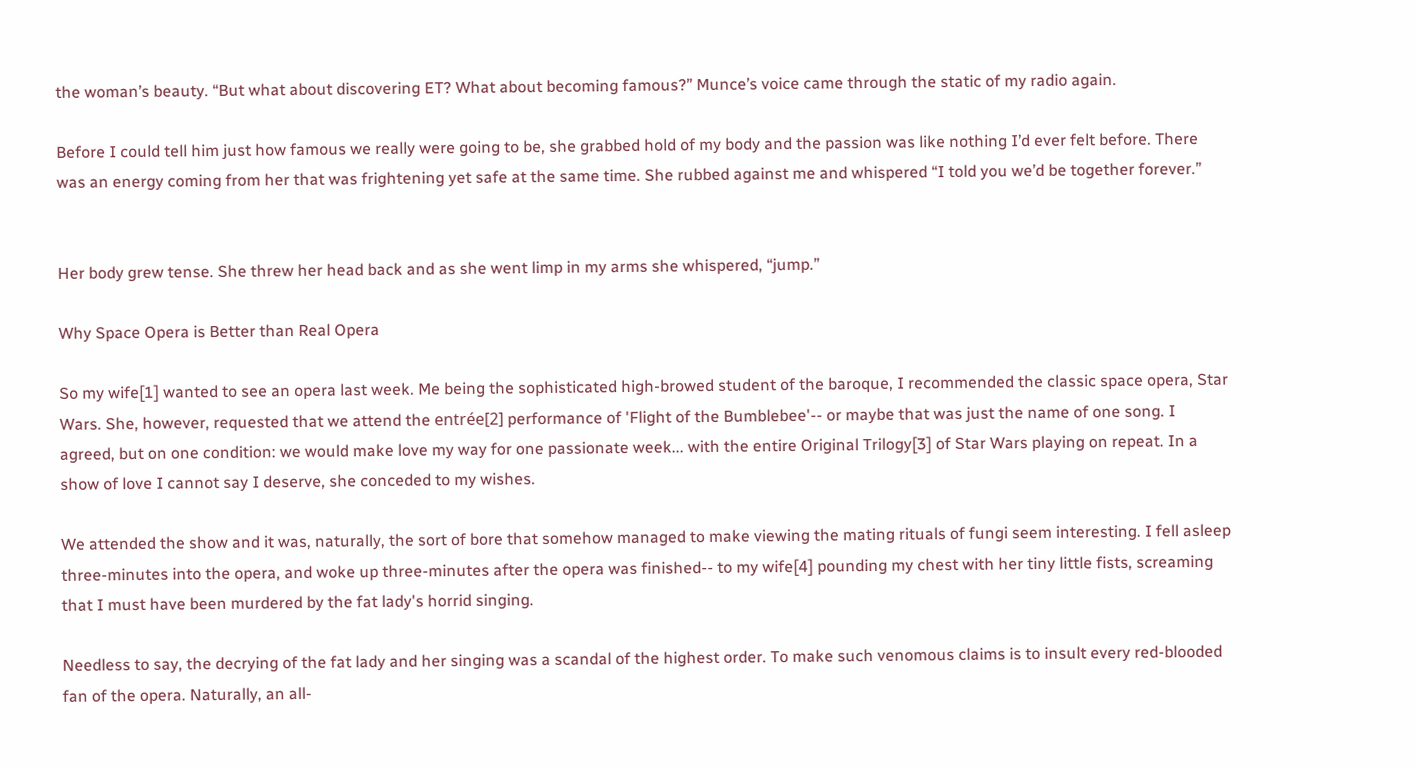the woman’s beauty. “But what about discovering ET? What about becoming famous?” Munce’s voice came through the static of my radio again.

Before I could tell him just how famous we really were going to be, she grabbed hold of my body and the passion was like nothing I’d ever felt before. There was an energy coming from her that was frightening yet safe at the same time. She rubbed against me and whispered “I told you we’d be together forever.”


Her body grew tense. She threw her head back and as she went limp in my arms she whispered, “jump.”

Why Space Opera is Better than Real Opera

So my wife[1] wanted to see an opera last week. Me being the sophisticated high-browed student of the baroque, I recommended the classic space opera, Star Wars. She, however, requested that we attend the entrée[2] performance of 'Flight of the Bumblebee'-- or maybe that was just the name of one song. I agreed, but on one condition: we would make love my way for one passionate week... with the entire Original Trilogy[3] of Star Wars playing on repeat. In a show of love I cannot say I deserve, she conceded to my wishes.

We attended the show and it was, naturally, the sort of bore that somehow managed to make viewing the mating rituals of fungi seem interesting. I fell asleep three-minutes into the opera, and woke up three-minutes after the opera was finished-- to my wife[4] pounding my chest with her tiny little fists, screaming that I must have been murdered by the fat lady's horrid singing.

Needless to say, the decrying of the fat lady and her singing was a scandal of the highest order. To make such venomous claims is to insult every red-blooded fan of the opera. Naturally, an all-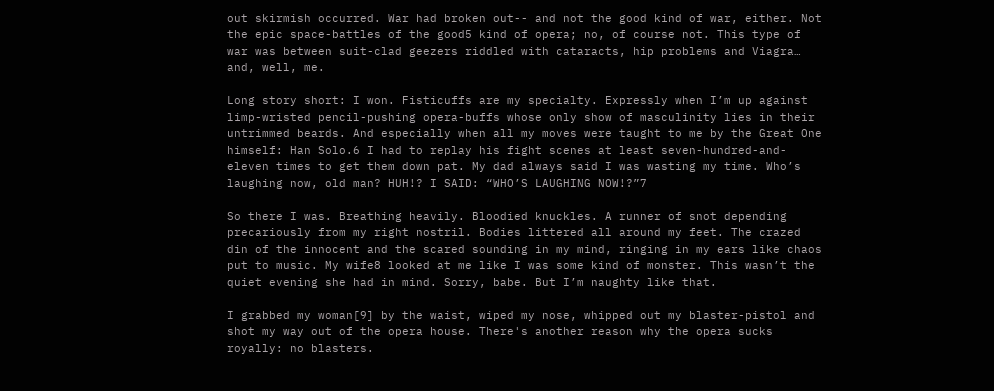out skirmish occurred. War had broken out-- and not the good kind of war, either. Not the epic space-battles of the good5 kind of opera; no, of course not. This type of war was between suit-clad geezers riddled with cataracts, hip problems and Viagra… and, well, me.

Long story short: I won. Fisticuffs are my specialty. Expressly when I’m up against limp-wristed pencil-pushing opera-buffs whose only show of masculinity lies in their  untrimmed beards. And especially when all my moves were taught to me by the Great One himself: Han Solo.6 I had to replay his fight scenes at least seven-hundred-and-eleven times to get them down pat. My dad always said I was wasting my time. Who’s laughing now, old man? HUH!? I SAID: “WHO’S LAUGHING NOW!?”7

So there I was. Breathing heavily. Bloodied knuckles. A runner of snot depending precariously from my right nostril. Bodies littered all around my feet. The crazed din of the innocent and the scared sounding in my mind, ringing in my ears like chaos put to music. My wife8 looked at me like I was some kind of monster. This wasn’t the quiet evening she had in mind. Sorry, babe. But I’m naughty like that.

I grabbed my woman[9] by the waist, wiped my nose, whipped out my blaster-pistol and shot my way out of the opera house. There's another reason why the opera sucks royally: no blasters.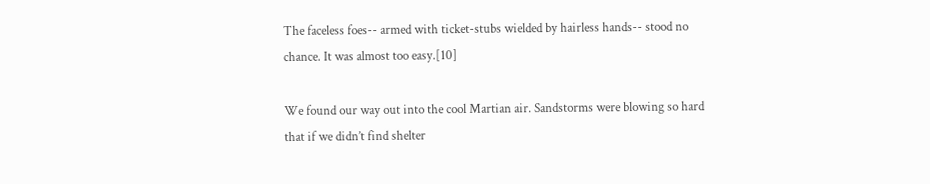The faceless foes-- armed with ticket-stubs wielded by hairless hands-- stood no chance. It was almost too easy.[10]

We found our way out into the cool Martian air. Sandstorms were blowing so hard that if we didn’t find shelter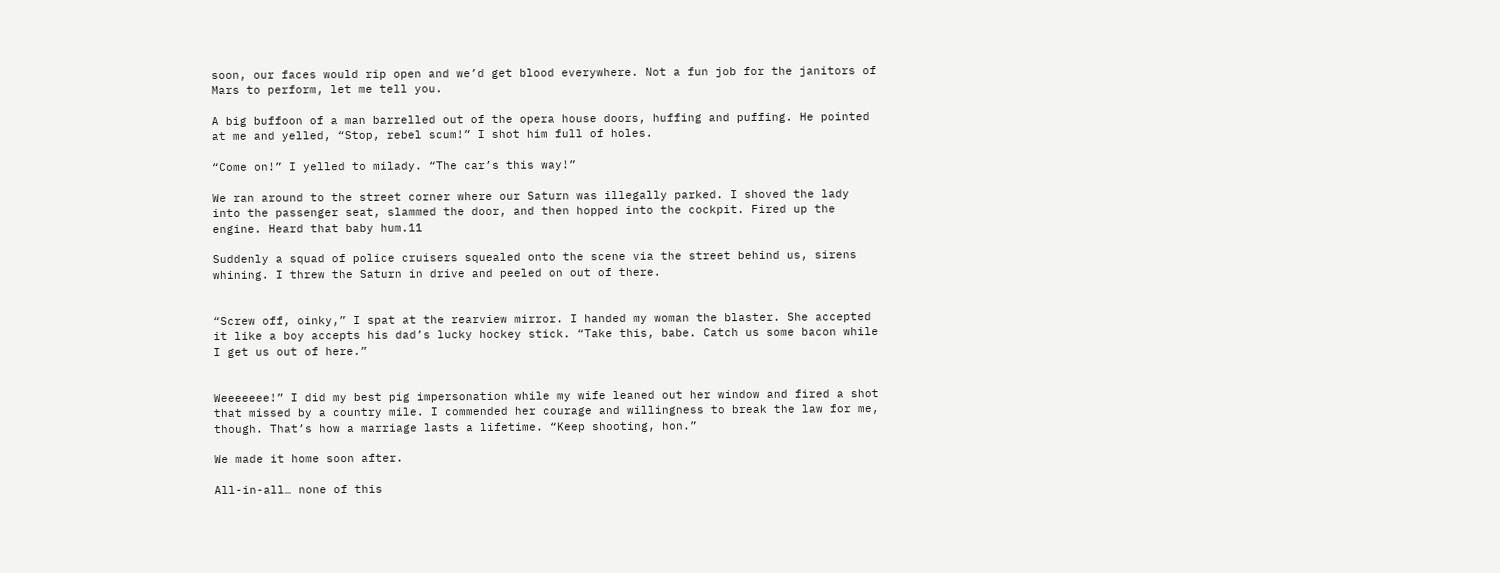soon, our faces would rip open and we’d get blood everywhere. Not a fun job for the janitors of Mars to perform, let me tell you.

A big buffoon of a man barrelled out of the opera house doors, huffing and puffing. He pointed at me and yelled, “Stop, rebel scum!” I shot him full of holes.

“Come on!” I yelled to milady. “The car’s this way!”

We ran around to the street corner where our Saturn was illegally parked. I shoved the lady into the passenger seat, slammed the door, and then hopped into the cockpit. Fired up the engine. Heard that baby hum.11

Suddenly a squad of police cruisers squealed onto the scene via the street behind us, sirens whining. I threw the Saturn in drive and peeled on out of there.


“Screw off, oinky,” I spat at the rearview mirror. I handed my woman the blaster. She accepted it like a boy accepts his dad’s lucky hockey stick. “Take this, babe. Catch us some bacon while I get us out of here.”


Weeeeeee!” I did my best pig impersonation while my wife leaned out her window and fired a shot that missed by a country mile. I commended her courage and willingness to break the law for me, though. That’s how a marriage lasts a lifetime. “Keep shooting, hon.”

We made it home soon after.

All-in-all… none of this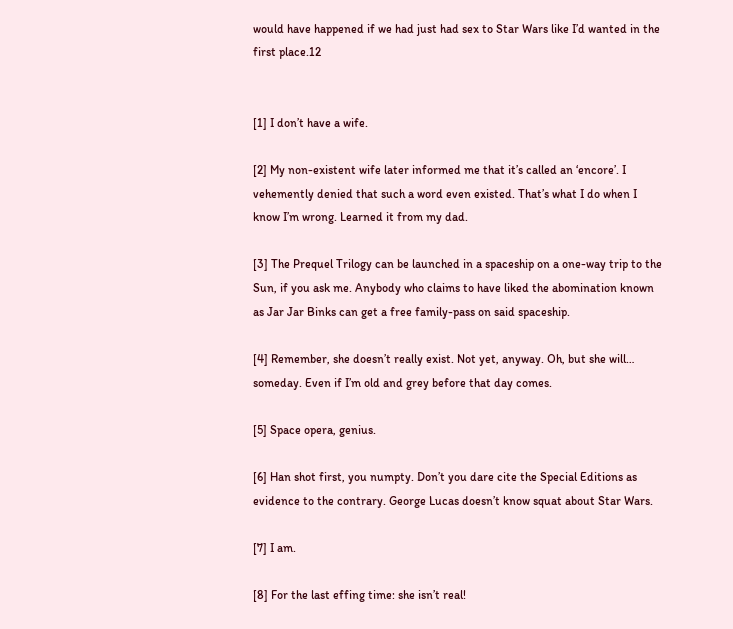would have happened if we had just had sex to Star Wars like I’d wanted in the first place.12


[1] I don’t have a wife.

[2] My non-existent wife later informed me that it’s called an ‘encore’. I vehemently denied that such a word even existed. That’s what I do when I know I’m wrong. Learned it from my dad.

[3] The Prequel Trilogy can be launched in a spaceship on a one-way trip to the Sun, if you ask me. Anybody who claims to have liked the abomination known as Jar Jar Binks can get a free family-pass on said spaceship.

[4] Remember, she doesn’t really exist. Not yet, anyway. Oh, but she will… someday. Even if I’m old and grey before that day comes.

[5] Space opera, genius.

[6] Han shot first, you numpty. Don’t you dare cite the Special Editions as evidence to the contrary. George Lucas doesn’t know squat about Star Wars.

[7] I am.

[8] For the last effing time: she isn’t real!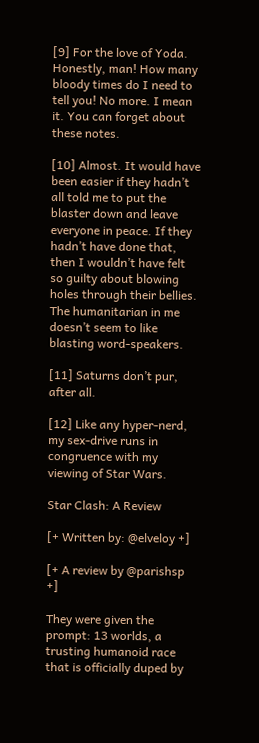[9] For the love of Yoda. Honestly, man! How many bloody times do I need to tell you! No more. I mean it. You can forget about these notes.

[10] Almost. It would have been easier if they hadn’t all told me to put the blaster down and leave everyone in peace. If they hadn’t have done that, then I wouldn’t have felt so guilty about blowing holes through their bellies. The humanitarian in me doesn’t seem to like blasting word-speakers.

[11] Saturns don’t pur, after all.

[12] Like any hyper-nerd, my sex-drive runs in congruence with my viewing of Star Wars.

Star Clash: A Review

[+ Written by: @elveloy +]

[+ A review by @parishsp +]

They were given the prompt: 13 worlds, a trusting humanoid race that is officially duped by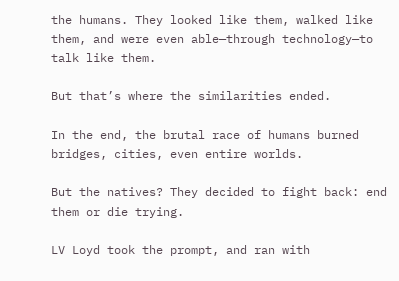the humans. They looked like them, walked like them, and were even able—through technology—to talk like them.

But that’s where the similarities ended.

In the end, the brutal race of humans burned bridges, cities, even entire worlds.

But the natives? They decided to fight back: end them or die trying.

LV Loyd took the prompt, and ran with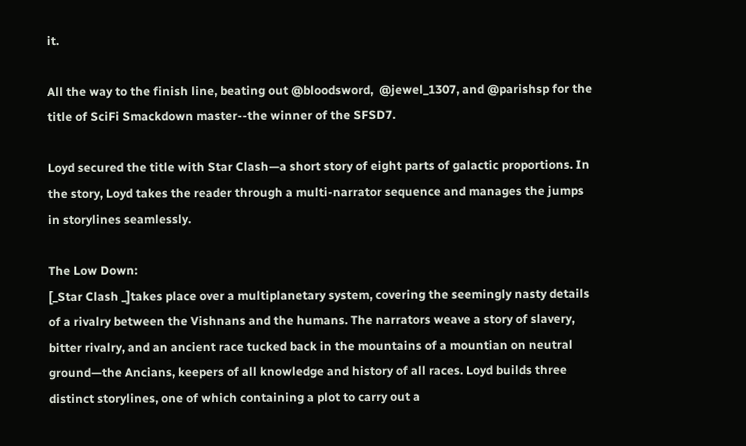it.

All the way to the finish line, beating out @bloodsword,  @jewel_1307, and @parishsp for the title of SciFi Smackdown master--the winner of the SFSD7.

Loyd secured the title with Star Clash—a short story of eight parts of galactic proportions. In the story, Loyd takes the reader through a multi-narrator sequence and manages the jumps in storylines seamlessly.

The Low Down:
[_Star Clash _]takes place over a multiplanetary system, covering the seemingly nasty details of a rivalry between the Vishnans and the humans. The narrators weave a story of slavery, bitter rivalry, and an ancient race tucked back in the mountains of a mountian on neutral ground—the Ancians, keepers of all knowledge and history of all races. Loyd builds three distinct storylines, one of which containing a plot to carry out a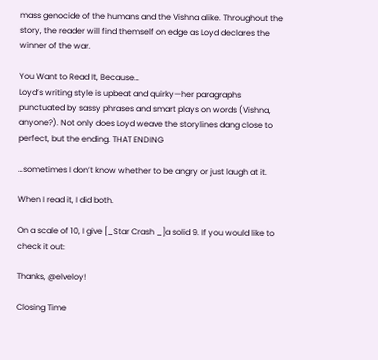mass genocide of the humans and the Vishna alike. Throughout the story, the reader will find themself on edge as Loyd declares the winner of the war.

You Want to Read It, Because…
Loyd’s writing style is upbeat and quirky—her paragraphs punctuated by sassy phrases and smart plays on words (Vishna, anyone?). Not only does Loyd weave the storylines dang close to perfect, but the ending. THAT ENDING

…sometimes I don’t know whether to be angry or just laugh at it.

When I read it, I did both.

On a scale of 10, I give [_Star Crash _]a solid 9. If you would like to check it out:

Thanks, @elveloy!

Closing Time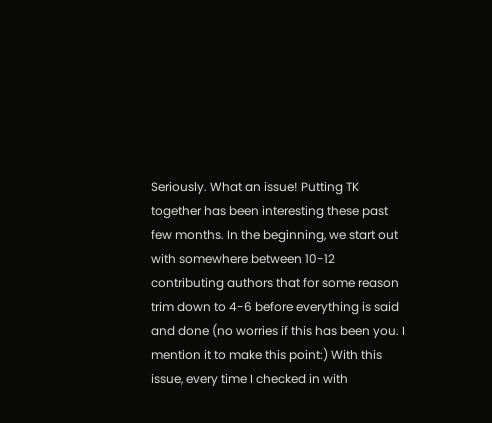Seriously. What an issue! Putting TK together has been interesting these past few months. In the beginning, we start out with somewhere between 10-12 contributing authors that for some reason trim down to 4-6 before everything is said and done (no worries if this has been you. I mention it to make this point:) With this issue, every time I checked in with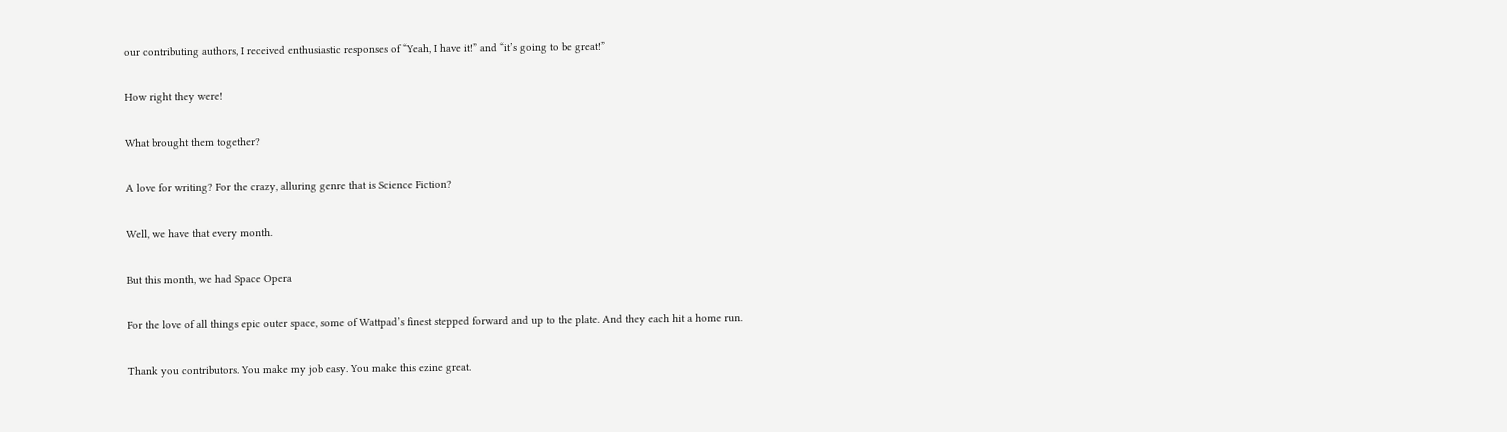our contributing authors, I received enthusiastic responses of “Yeah, I have it!” and “it’s going to be great!”

How right they were!

What brought them together?

A love for writing? For the crazy, alluring genre that is Science Fiction?

Well, we have that every month.

But this month, we had Space Opera

For the love of all things epic outer space, some of Wattpad’s finest stepped forward and up to the plate. And they each hit a home run.

Thank you contributors. You make my job easy. You make this ezine great.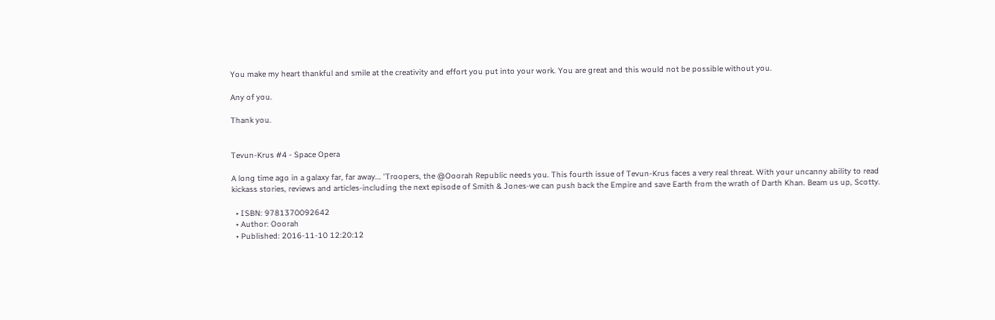You make my heart thankful and smile at the creativity and effort you put into your work. You are great and this would not be possible without you.

Any of you.

Thank you.


Tevun-Krus #4 - Space Opera

A long time ago in a galaxy far, far away... 'Troopers, the @Ooorah Republic needs you. This fourth issue of Tevun-Krus faces a very real threat. With your uncanny ability to read kickass stories, reviews and articles-including the next episode of Smith & Jones-we can push back the Empire and save Earth from the wrath of Darth Khan. Beam us up, Scotty.

  • ISBN: 9781370092642
  • Author: Ooorah
  • Published: 2016-11-10 12:20:12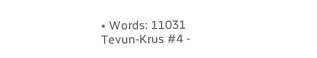• Words: 11031
Tevun-Krus #4 -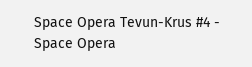Space Opera Tevun-Krus #4 - Space Opera